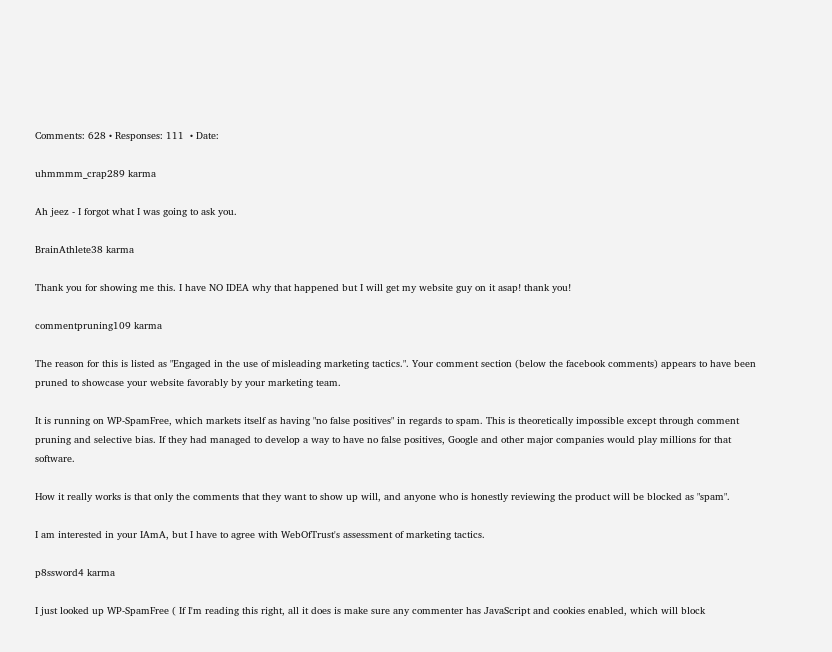Comments: 628 • Responses: 111  • Date:

uhmmmm_crap289 karma

Ah jeez - I forgot what I was going to ask you.

BrainAthlete38 karma

Thank you for showing me this. I have NO IDEA why that happened but I will get my website guy on it asap! thank you!

commentpruning109 karma

The reason for this is listed as "Engaged in the use of misleading marketing tactics.". Your comment section (below the facebook comments) appears to have been pruned to showcase your website favorably by your marketing team.

It is running on WP-SpamFree, which markets itself as having "no false positives" in regards to spam. This is theoretically impossible except through comment pruning and selective bias. If they had managed to develop a way to have no false positives, Google and other major companies would play millions for that software.

How it really works is that only the comments that they want to show up will, and anyone who is honestly reviewing the product will be blocked as "spam".

I am interested in your IAmA, but I have to agree with WebOfTrust's assessment of marketing tactics.

p8ssword4 karma

I just looked up WP-SpamFree ( If I'm reading this right, all it does is make sure any commenter has JavaScript and cookies enabled, which will block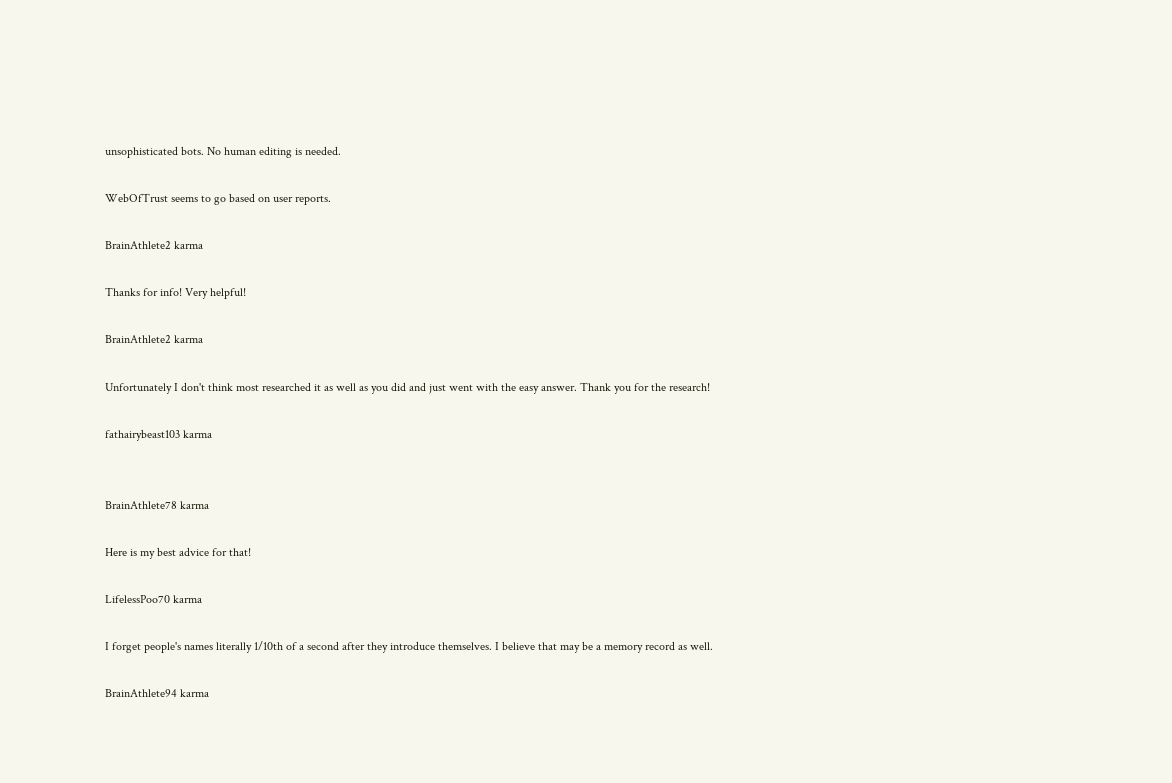unsophisticated bots. No human editing is needed.

WebOfTrust seems to go based on user reports.

BrainAthlete2 karma

Thanks for info! Very helpful!

BrainAthlete2 karma

Unfortunately I don't think most researched it as well as you did and just went with the easy answer. Thank you for the research!

fathairybeast103 karma


BrainAthlete78 karma

Here is my best advice for that!

LifelessPoo70 karma

I forget people's names literally 1/10th of a second after they introduce themselves. I believe that may be a memory record as well.

BrainAthlete94 karma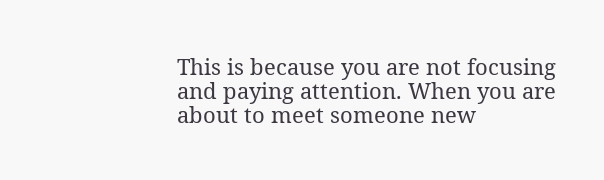This is because you are not focusing and paying attention. When you are about to meet someone new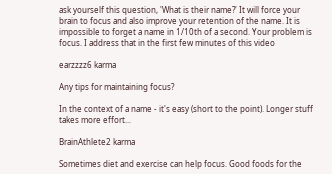ask yourself this question, 'What is their name?' It will force your brain to focus and also improve your retention of the name. It is impossible to forget a name in 1/10th of a second. Your problem is focus. I address that in the first few minutes of this video

earzzzz6 karma

Any tips for maintaining focus?

In the context of a name - it's easy (short to the point). Longer stuff takes more effort...

BrainAthlete2 karma

Sometimes diet and exercise can help focus. Good foods for the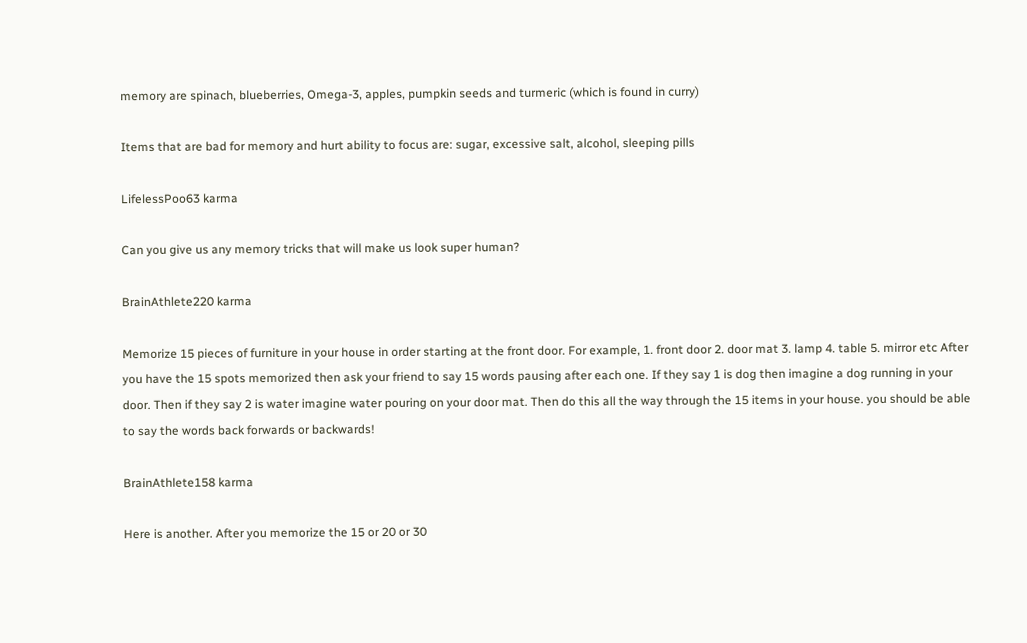memory are spinach, blueberries, Omega-3, apples, pumpkin seeds and turmeric (which is found in curry)

Items that are bad for memory and hurt ability to focus are: sugar, excessive salt, alcohol, sleeping pills

LifelessPoo63 karma

Can you give us any memory tricks that will make us look super human?

BrainAthlete220 karma

Memorize 15 pieces of furniture in your house in order starting at the front door. For example, 1. front door 2. door mat 3. lamp 4. table 5. mirror etc After you have the 15 spots memorized then ask your friend to say 15 words pausing after each one. If they say 1 is dog then imagine a dog running in your door. Then if they say 2 is water imagine water pouring on your door mat. Then do this all the way through the 15 items in your house. you should be able to say the words back forwards or backwards!

BrainAthlete158 karma

Here is another. After you memorize the 15 or 20 or 30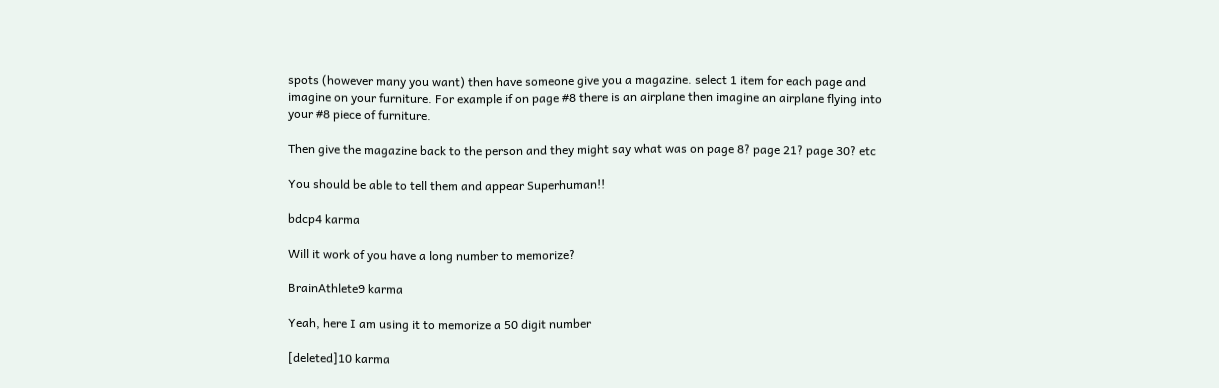spots (however many you want) then have someone give you a magazine. select 1 item for each page and imagine on your furniture. For example if on page #8 there is an airplane then imagine an airplane flying into your #8 piece of furniture.

Then give the magazine back to the person and they might say what was on page 8? page 21? page 30? etc

You should be able to tell them and appear Superhuman!!

bdcp4 karma

Will it work of you have a long number to memorize?

BrainAthlete9 karma

Yeah, here I am using it to memorize a 50 digit number

[deleted]10 karma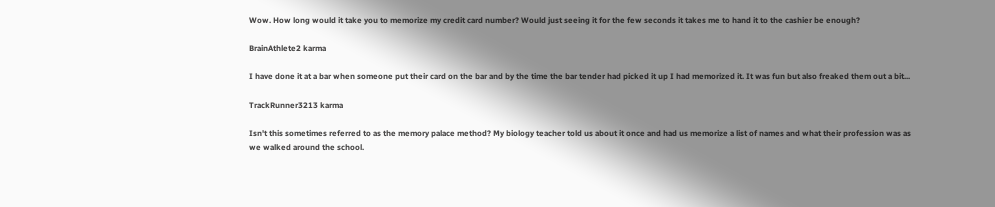Wow. How long would it take you to memorize my credit card number? Would just seeing it for the few seconds it takes me to hand it to the cashier be enough?

BrainAthlete2 karma

I have done it at a bar when someone put their card on the bar and by the time the bar tender had picked it up I had memorized it. It was fun but also freaked them out a bit...

TrackRunner3213 karma

Isn't this sometimes referred to as the memory palace method? My biology teacher told us about it once and had us memorize a list of names and what their profession was as we walked around the school.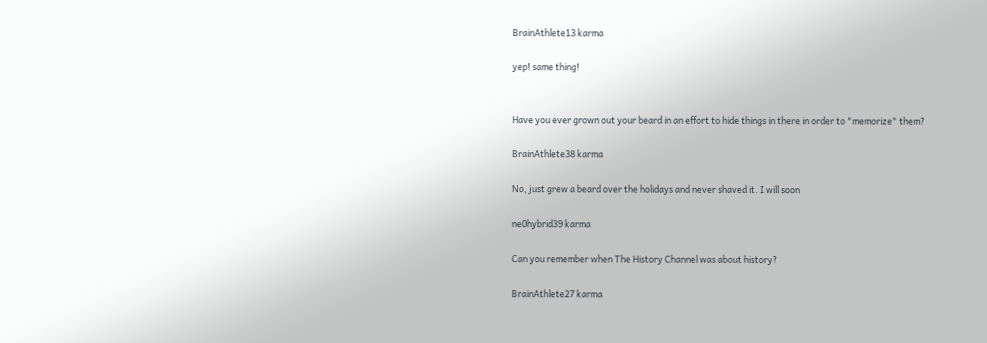BrainAthlete13 karma

yep! same thing!


Have you ever grown out your beard in an effort to hide things in there in order to "memorize" them?

BrainAthlete38 karma

No, just grew a beard over the holidays and never shaved it. I will soon

ne0hybrid39 karma

Can you remember when The History Channel was about history?

BrainAthlete27 karma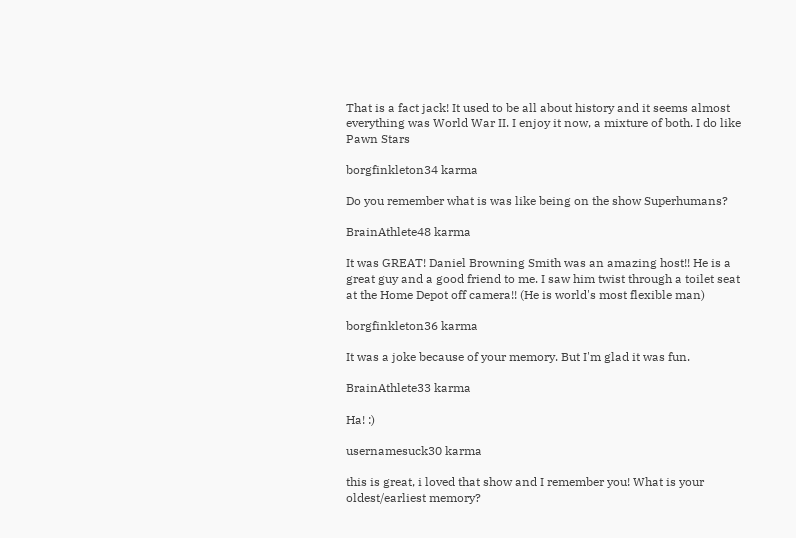That is a fact jack! It used to be all about history and it seems almost everything was World War II. I enjoy it now, a mixture of both. I do like Pawn Stars

borgfinkleton34 karma

Do you remember what is was like being on the show Superhumans?

BrainAthlete48 karma

It was GREAT! Daniel Browning Smith was an amazing host!! He is a great guy and a good friend to me. I saw him twist through a toilet seat at the Home Depot off camera!! (He is world's most flexible man)

borgfinkleton36 karma

It was a joke because of your memory. But I'm glad it was fun.

BrainAthlete33 karma

Ha! :)

usernamesuck30 karma

this is great, i loved that show and I remember you! What is your oldest/earliest memory?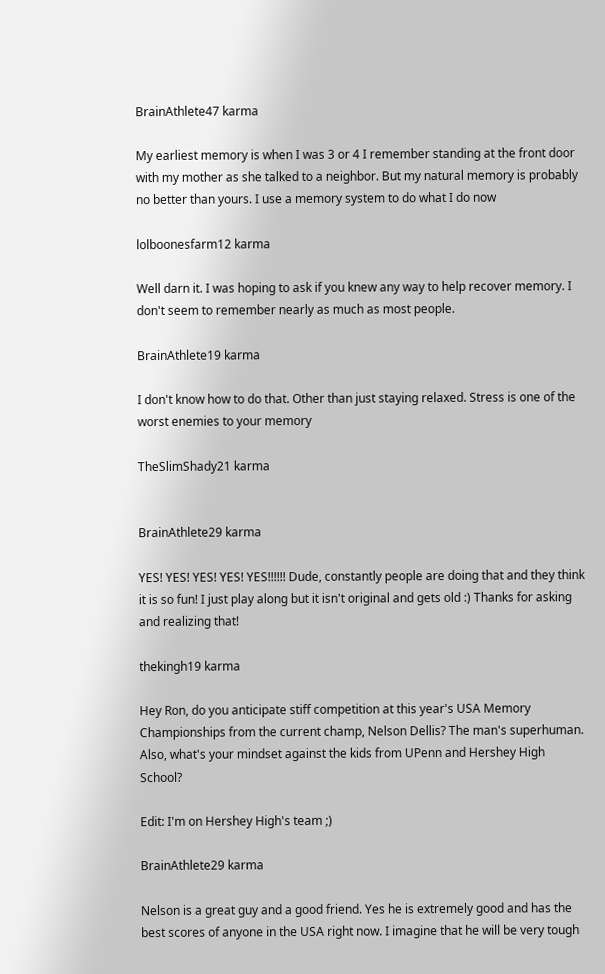BrainAthlete47 karma

My earliest memory is when I was 3 or 4 I remember standing at the front door with my mother as she talked to a neighbor. But my natural memory is probably no better than yours. I use a memory system to do what I do now

lolboonesfarm12 karma

Well darn it. I was hoping to ask if you knew any way to help recover memory. I don't seem to remember nearly as much as most people.

BrainAthlete19 karma

I don't know how to do that. Other than just staying relaxed. Stress is one of the worst enemies to your memory

TheSlimShady21 karma


BrainAthlete29 karma

YES! YES! YES! YES! YES!!!!!! Dude, constantly people are doing that and they think it is so fun! I just play along but it isn't original and gets old :) Thanks for asking and realizing that!

thekingh19 karma

Hey Ron, do you anticipate stiff competition at this year's USA Memory Championships from the current champ, Nelson Dellis? The man's superhuman. Also, what's your mindset against the kids from UPenn and Hershey High School?

Edit: I'm on Hershey High's team ;)

BrainAthlete29 karma

Nelson is a great guy and a good friend. Yes he is extremely good and has the best scores of anyone in the USA right now. I imagine that he will be very tough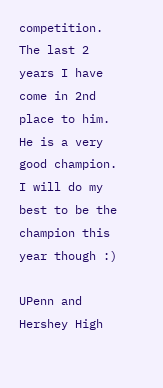competition. The last 2 years I have come in 2nd place to him. He is a very good champion. I will do my best to be the champion this year though :)

UPenn and Hershey High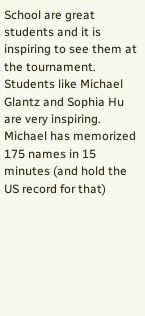School are great students and it is inspiring to see them at the tournament. Students like Michael Glantz and Sophia Hu are very inspiring. Michael has memorized 175 names in 15 minutes (and hold the US record for that)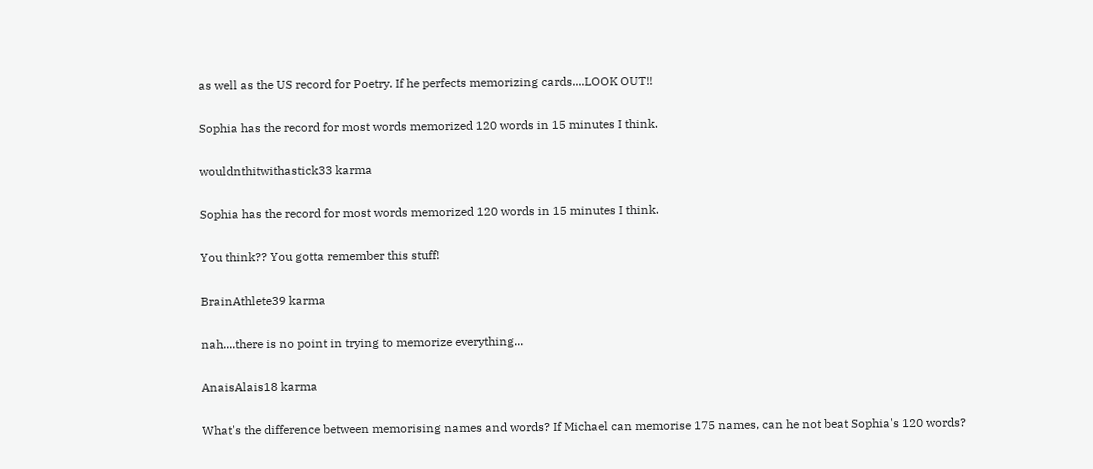as well as the US record for Poetry. If he perfects memorizing cards....LOOK OUT!!

Sophia has the record for most words memorized 120 words in 15 minutes I think.

wouldnthitwithastick33 karma

Sophia has the record for most words memorized 120 words in 15 minutes I think.

You think?? You gotta remember this stuff!

BrainAthlete39 karma

nah....there is no point in trying to memorize everything...

AnaisAlais18 karma

What's the difference between memorising names and words? If Michael can memorise 175 names, can he not beat Sophia's 120 words?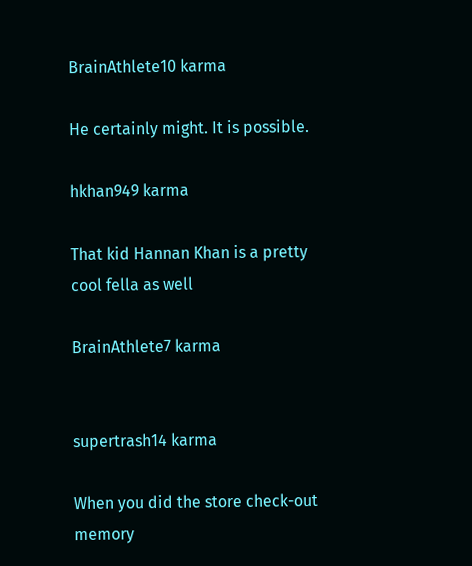BrainAthlete10 karma

He certainly might. It is possible.

hkhan949 karma

That kid Hannan Khan is a pretty cool fella as well

BrainAthlete7 karma


supertrash14 karma

When you did the store check-out memory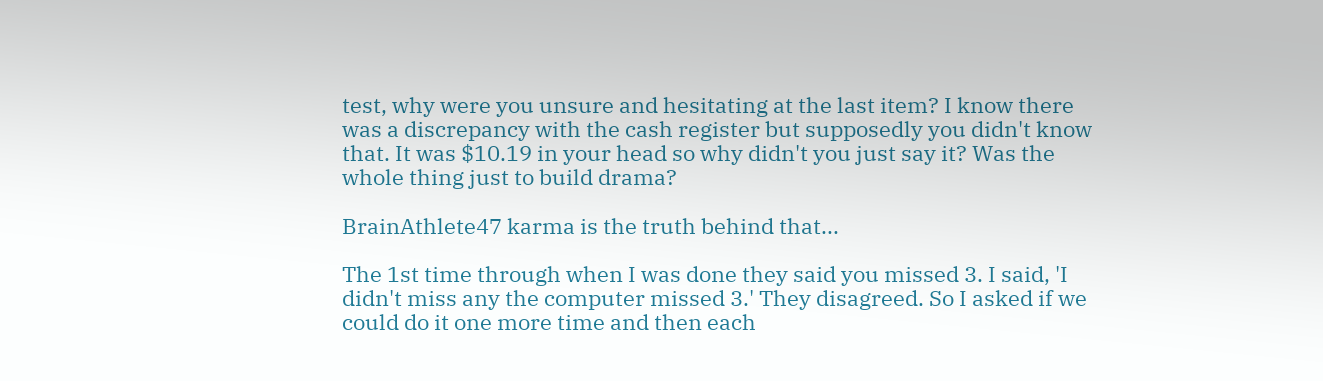test, why were you unsure and hesitating at the last item? I know there was a discrepancy with the cash register but supposedly you didn't know that. It was $10.19 in your head so why didn't you just say it? Was the whole thing just to build drama?

BrainAthlete47 karma is the truth behind that...

The 1st time through when I was done they said you missed 3. I said, 'I didn't miss any the computer missed 3.' They disagreed. So I asked if we could do it one more time and then each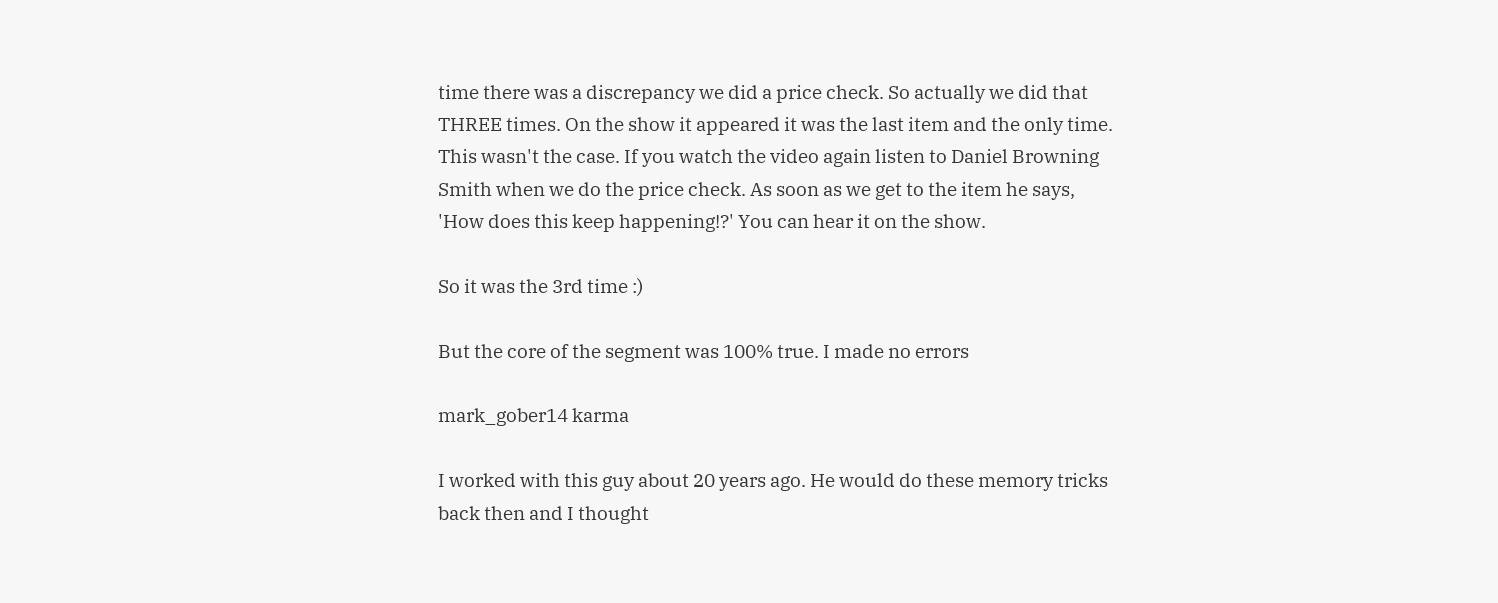time there was a discrepancy we did a price check. So actually we did that THREE times. On the show it appeared it was the last item and the only time. This wasn't the case. If you watch the video again listen to Daniel Browning Smith when we do the price check. As soon as we get to the item he says, 'How does this keep happening!?' You can hear it on the show.

So it was the 3rd time :)

But the core of the segment was 100% true. I made no errors

mark_gober14 karma

I worked with this guy about 20 years ago. He would do these memory tricks back then and I thought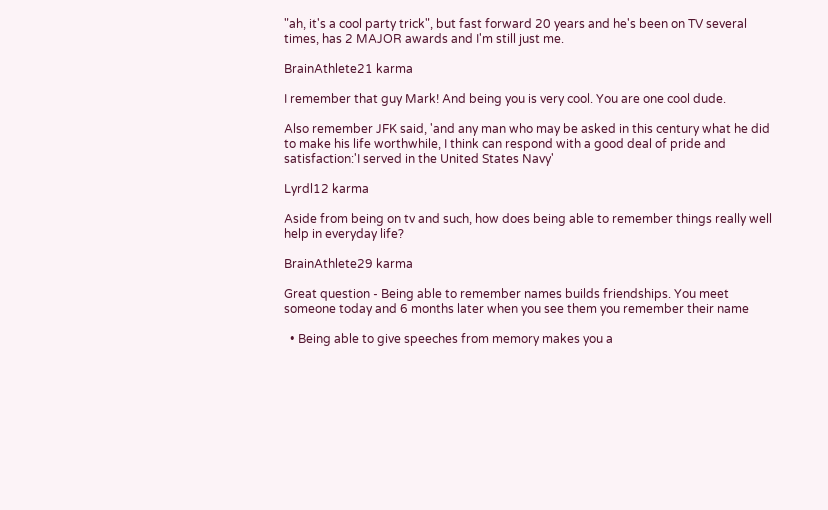"ah, it's a cool party trick", but fast forward 20 years and he's been on TV several times, has 2 MAJOR awards and I'm still just me.

BrainAthlete21 karma

I remember that guy Mark! And being you is very cool. You are one cool dude.

Also remember JFK said, 'and any man who may be asked in this century what he did to make his life worthwhile, I think can respond with a good deal of pride and satisfaction:'I served in the United States Navy'

Lyrdl12 karma

Aside from being on tv and such, how does being able to remember things really well help in everyday life?

BrainAthlete29 karma

Great question - Being able to remember names builds friendships. You meet someone today and 6 months later when you see them you remember their name

  • Being able to give speeches from memory makes you a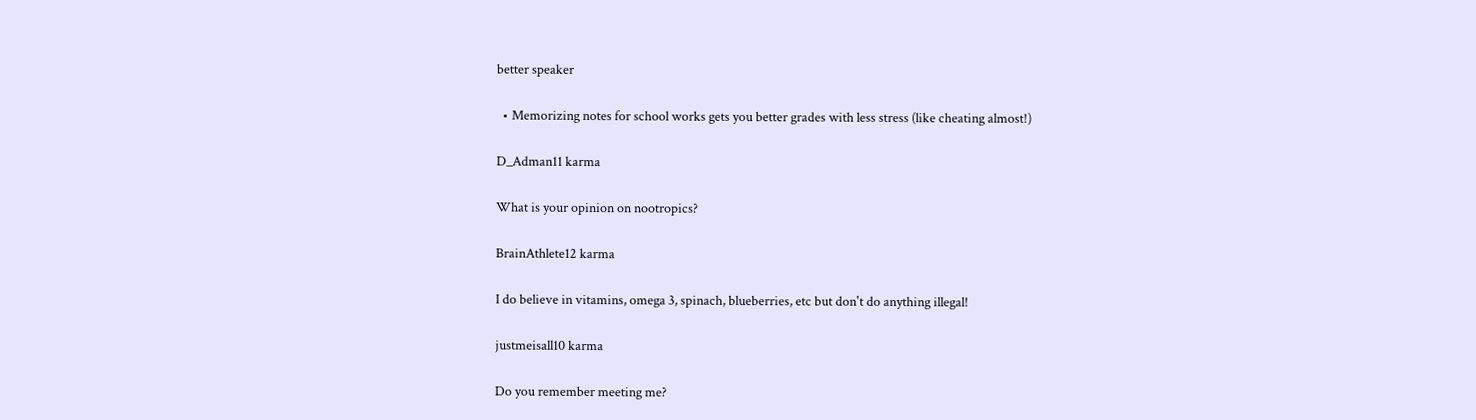better speaker

  • Memorizing notes for school works gets you better grades with less stress (like cheating almost!)

D_Adman11 karma

What is your opinion on nootropics?

BrainAthlete12 karma

I do believe in vitamins, omega 3, spinach, blueberries, etc but don't do anything illegal!

justmeisall10 karma

Do you remember meeting me?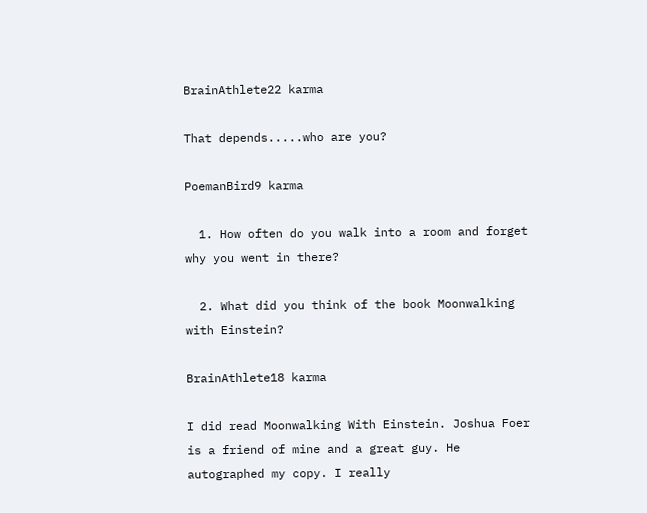BrainAthlete22 karma

That depends.....who are you?

PoemanBird9 karma

  1. How often do you walk into a room and forget why you went in there?

  2. What did you think of the book Moonwalking with Einstein?

BrainAthlete18 karma

I did read Moonwalking With Einstein. Joshua Foer is a friend of mine and a great guy. He autographed my copy. I really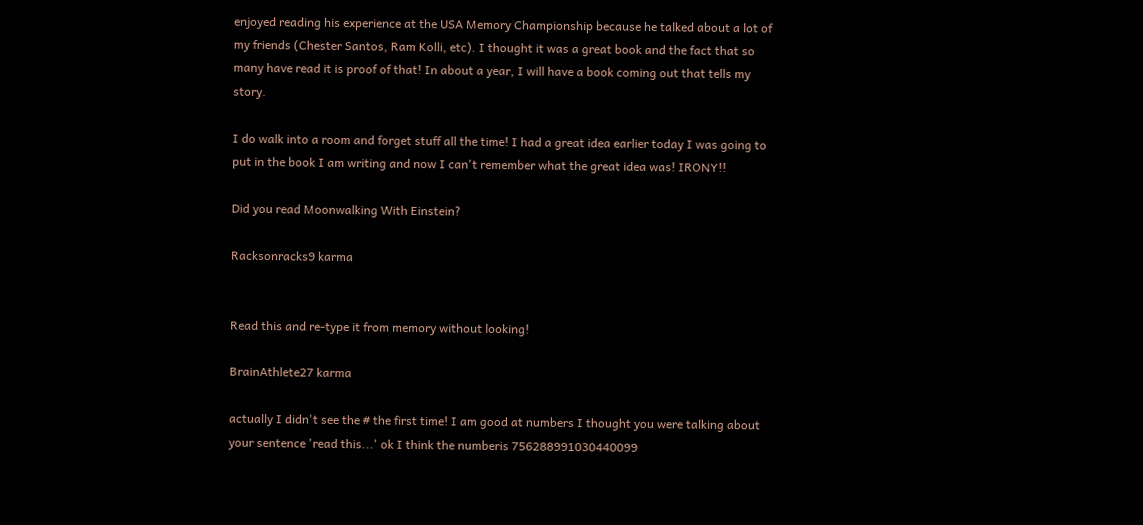enjoyed reading his experience at the USA Memory Championship because he talked about a lot of my friends (Chester Santos, Ram Kolli, etc). I thought it was a great book and the fact that so many have read it is proof of that! In about a year, I will have a book coming out that tells my story.

I do walk into a room and forget stuff all the time! I had a great idea earlier today I was going to put in the book I am writing and now I can't remember what the great idea was! IRONY!!

Did you read Moonwalking With Einstein?

Racksonracks9 karma


Read this and re-type it from memory without looking!

BrainAthlete27 karma

actually I didn't see the # the first time! I am good at numbers I thought you were talking about your sentence 'read this...' ok I think the numberis 756288991030440099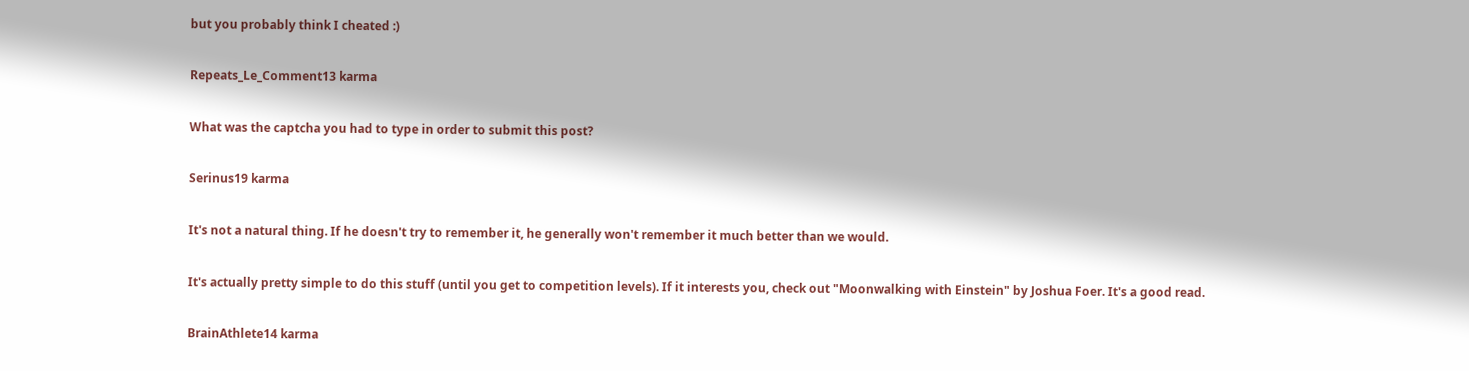but you probably think I cheated :)

Repeats_Le_Comment13 karma

What was the captcha you had to type in order to submit this post?

Serinus19 karma

It's not a natural thing. If he doesn't try to remember it, he generally won't remember it much better than we would.

It's actually pretty simple to do this stuff (until you get to competition levels). If it interests you, check out "Moonwalking with Einstein" by Joshua Foer. It's a good read.

BrainAthlete14 karma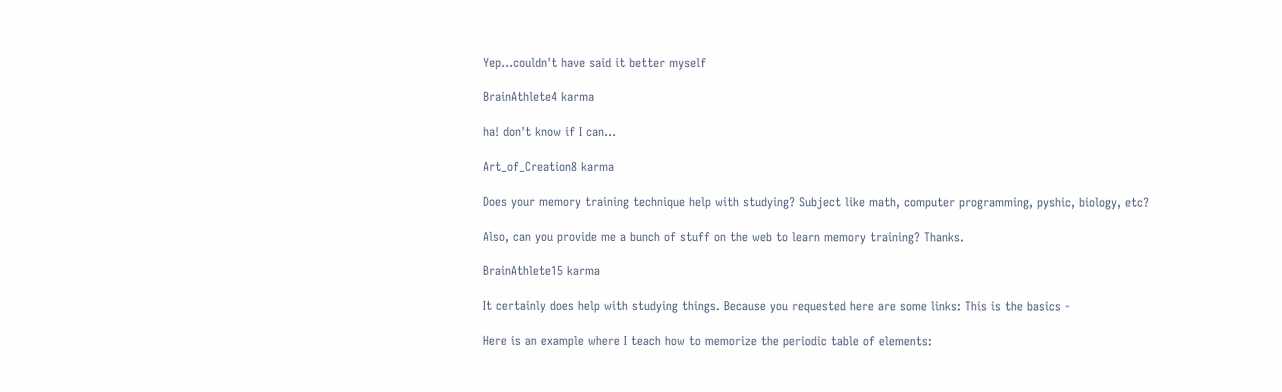Yep...couldn't have said it better myself

BrainAthlete4 karma

ha! don't know if I can...

Art_of_Creation8 karma

Does your memory training technique help with studying? Subject like math, computer programming, pyshic, biology, etc?

Also, can you provide me a bunch of stuff on the web to learn memory training? Thanks.

BrainAthlete15 karma

It certainly does help with studying things. Because you requested here are some links: This is the basics -

Here is an example where I teach how to memorize the periodic table of elements: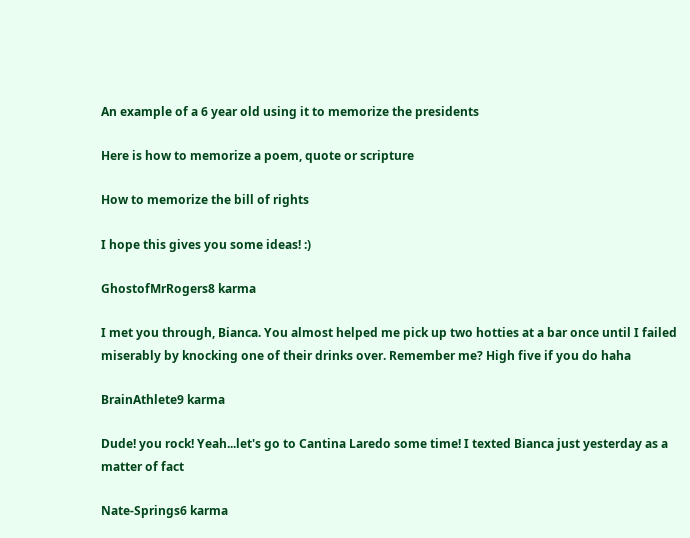An example of a 6 year old using it to memorize the presidents

Here is how to memorize a poem, quote or scripture

How to memorize the bill of rights

I hope this gives you some ideas! :)

GhostofMrRogers8 karma

I met you through, Bianca. You almost helped me pick up two hotties at a bar once until I failed miserably by knocking one of their drinks over. Remember me? High five if you do haha

BrainAthlete9 karma

Dude! you rock! Yeah...let's go to Cantina Laredo some time! I texted Bianca just yesterday as a matter of fact

Nate-Springs6 karma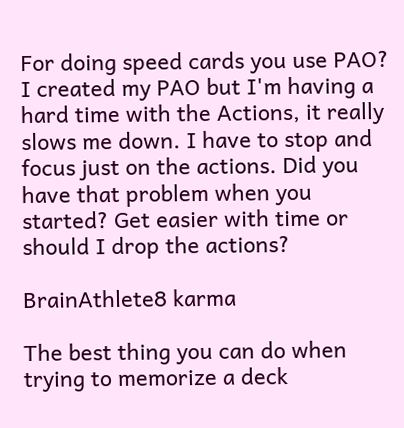For doing speed cards you use PAO? I created my PAO but I'm having a hard time with the Actions, it really slows me down. I have to stop and focus just on the actions. Did you have that problem when you started? Get easier with time or should I drop the actions?

BrainAthlete8 karma

The best thing you can do when trying to memorize a deck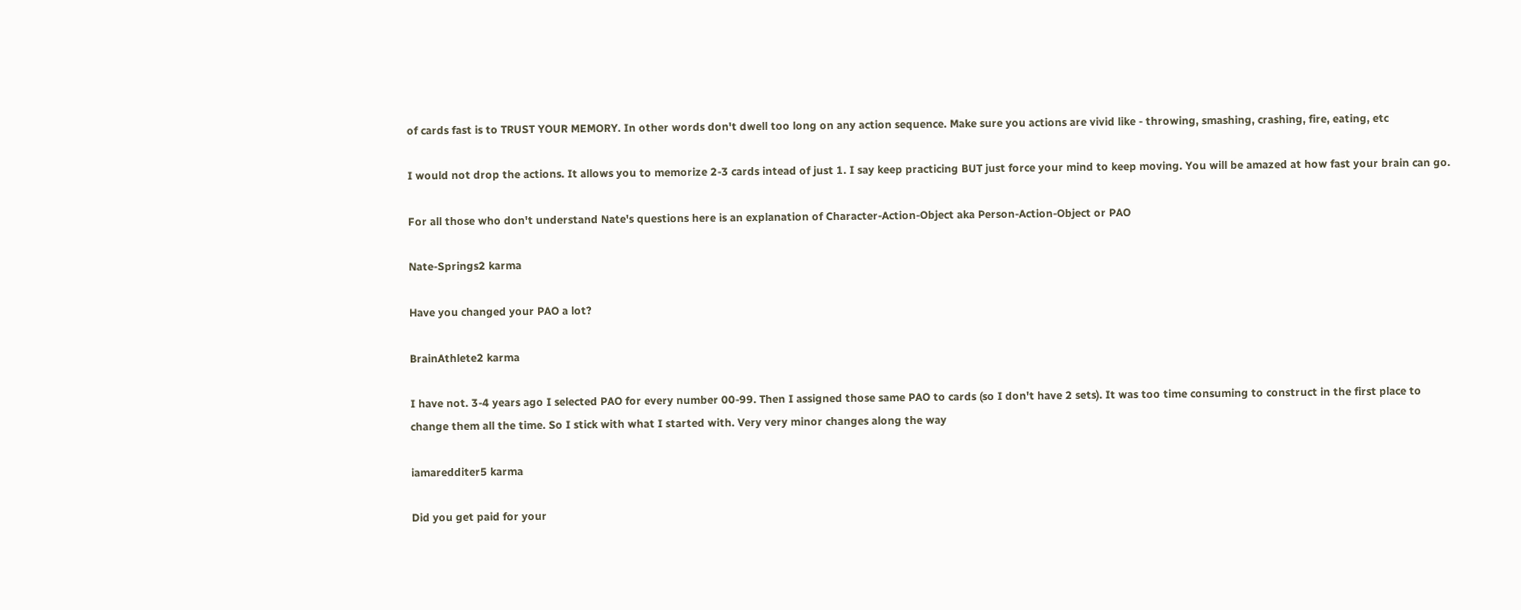of cards fast is to TRUST YOUR MEMORY. In other words don't dwell too long on any action sequence. Make sure you actions are vivid like - throwing, smashing, crashing, fire, eating, etc

I would not drop the actions. It allows you to memorize 2-3 cards intead of just 1. I say keep practicing BUT just force your mind to keep moving. You will be amazed at how fast your brain can go.

For all those who don't understand Nate's questions here is an explanation of Character-Action-Object aka Person-Action-Object or PAO

Nate-Springs2 karma

Have you changed your PAO a lot?

BrainAthlete2 karma

I have not. 3-4 years ago I selected PAO for every number 00-99. Then I assigned those same PAO to cards (so I don't have 2 sets). It was too time consuming to construct in the first place to change them all the time. So I stick with what I started with. Very very minor changes along the way

iamaredditer5 karma

Did you get paid for your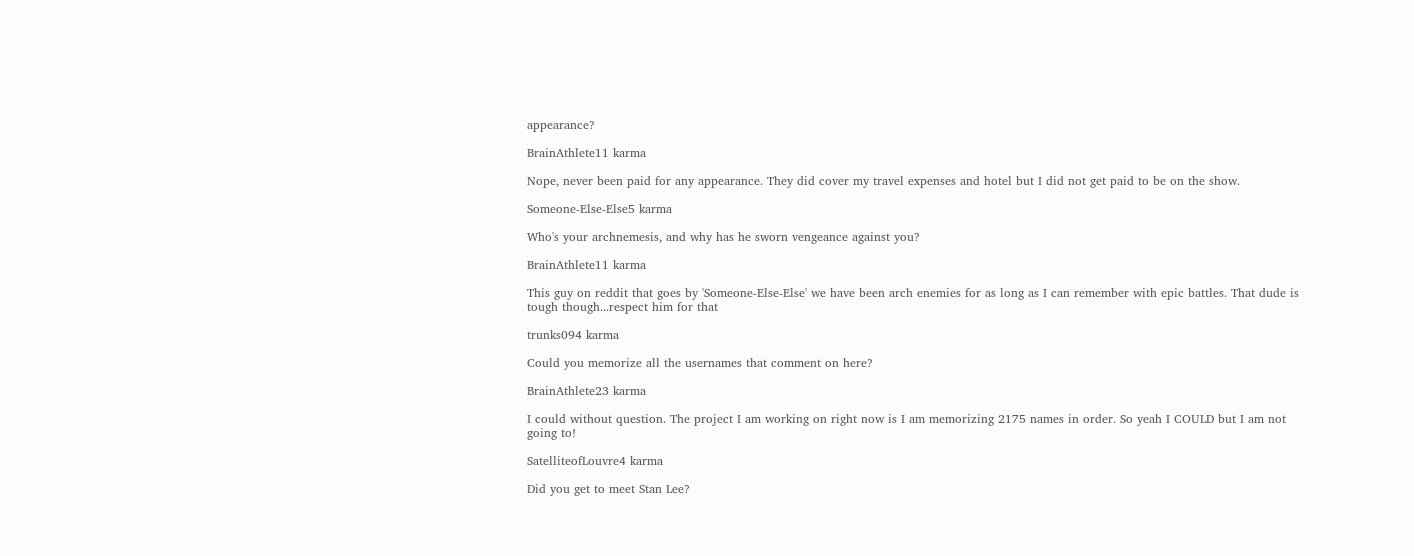appearance?

BrainAthlete11 karma

Nope, never been paid for any appearance. They did cover my travel expenses and hotel but I did not get paid to be on the show.

Someone-Else-Else5 karma

Who's your archnemesis, and why has he sworn vengeance against you?

BrainAthlete11 karma

This guy on reddit that goes by 'Someone-Else-Else' we have been arch enemies for as long as I can remember with epic battles. That dude is tough though...respect him for that

trunks094 karma

Could you memorize all the usernames that comment on here?

BrainAthlete23 karma

I could without question. The project I am working on right now is I am memorizing 2175 names in order. So yeah I COULD but I am not going to!

SatelliteofLouvre4 karma

Did you get to meet Stan Lee?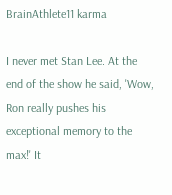BrainAthlete11 karma

I never met Stan Lee. At the end of the show he said, 'Wow, Ron really pushes his exceptional memory to the max!' It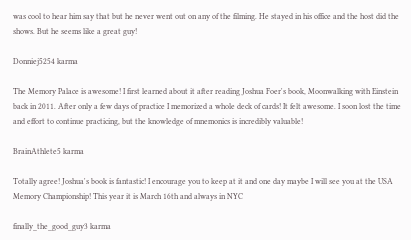was cool to hear him say that but he never went out on any of the filming. He stayed in his office and the host did the shows. But he seems like a great guy!

Donniej5254 karma

The Memory Palace is awesome! I first learned about it after reading Joshua Foer's book, Moonwalking with Einstein back in 2011. After only a few days of practice I memorized a whole deck of cards! It felt awesome. I soon lost the time and effort to continue practicing, but the knowledge of mnemonics is incredibly valuable!

BrainAthlete5 karma

Totally agree! Joshua's book is fantastic! I encourage you to keep at it and one day maybe I will see you at the USA Memory Championship! This year it is March 16th and always in NYC

finally_the_good_guy3 karma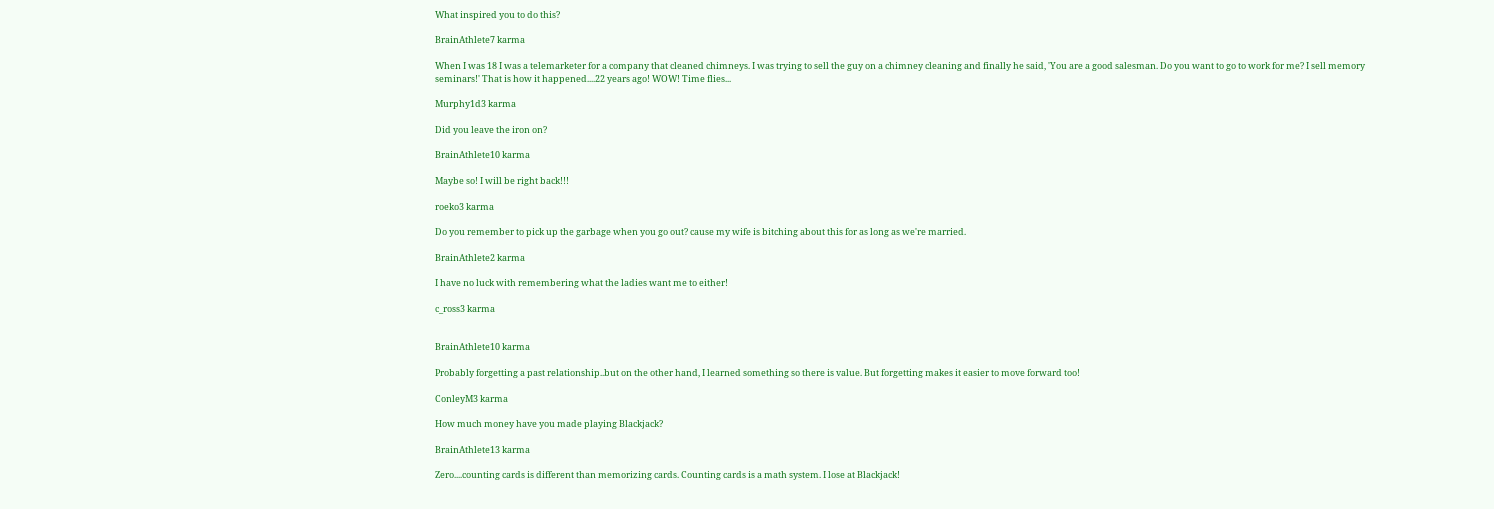What inspired you to do this?

BrainAthlete7 karma

When I was 18 I was a telemarketer for a company that cleaned chimneys. I was trying to sell the guy on a chimney cleaning and finally he said, 'You are a good salesman. Do you want to go to work for me? I sell memory seminars!' That is how it happened....22 years ago! WOW! Time flies...

Murphy1d3 karma

Did you leave the iron on?

BrainAthlete10 karma

Maybe so! I will be right back!!!

roeko3 karma

Do you remember to pick up the garbage when you go out? cause my wife is bitching about this for as long as we're married.

BrainAthlete2 karma

I have no luck with remembering what the ladies want me to either!

c_ross3 karma


BrainAthlete10 karma

Probably forgetting a past relationship..but on the other hand, I learned something so there is value. But forgetting makes it easier to move forward too!

ConleyM3 karma

How much money have you made playing Blackjack?

BrainAthlete13 karma

Zero....counting cards is different than memorizing cards. Counting cards is a math system. I lose at Blackjack!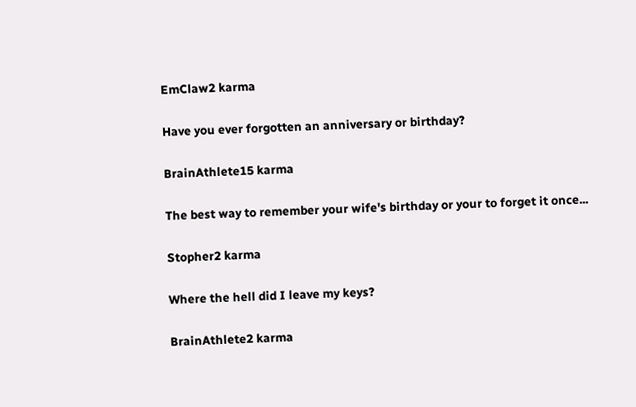EmClaw2 karma

Have you ever forgotten an anniversary or birthday?

BrainAthlete15 karma

The best way to remember your wife's birthday or your to forget it once...

Stopher2 karma

Where the hell did I leave my keys?

BrainAthlete2 karma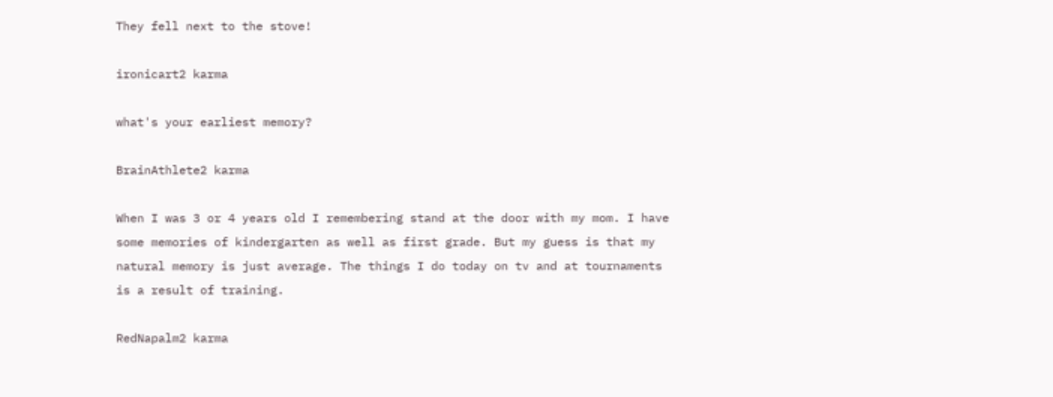They fell next to the stove!

ironicart2 karma

what's your earliest memory?

BrainAthlete2 karma

When I was 3 or 4 years old I remembering stand at the door with my mom. I have some memories of kindergarten as well as first grade. But my guess is that my natural memory is just average. The things I do today on tv and at tournaments is a result of training.

RedNapalm2 karma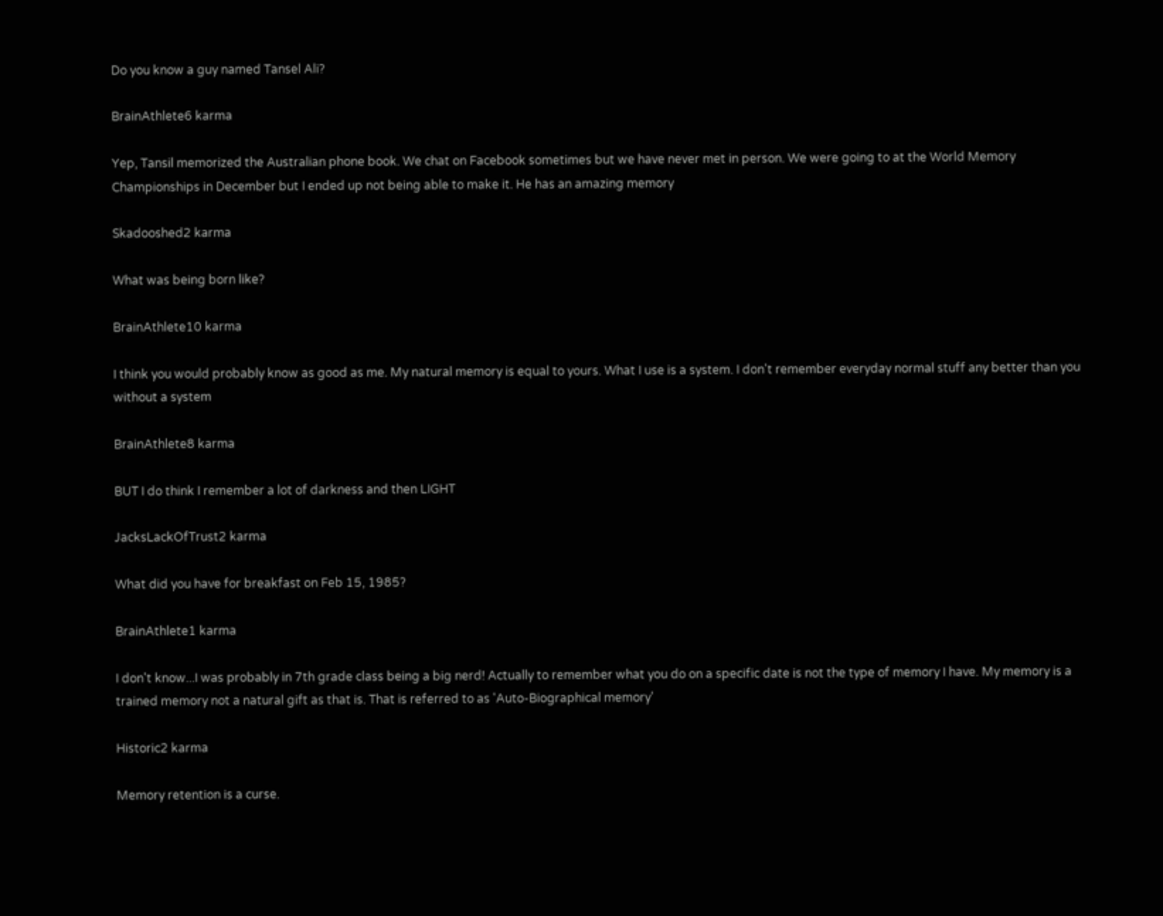Do you know a guy named Tansel Ali?

BrainAthlete6 karma

Yep, Tansil memorized the Australian phone book. We chat on Facebook sometimes but we have never met in person. We were going to at the World Memory Championships in December but I ended up not being able to make it. He has an amazing memory

Skadooshed2 karma

What was being born like?

BrainAthlete10 karma

I think you would probably know as good as me. My natural memory is equal to yours. What I use is a system. I don't remember everyday normal stuff any better than you without a system

BrainAthlete8 karma

BUT I do think I remember a lot of darkness and then LIGHT

JacksLackOfTrust2 karma

What did you have for breakfast on Feb 15, 1985?

BrainAthlete1 karma

I don't know...I was probably in 7th grade class being a big nerd! Actually to remember what you do on a specific date is not the type of memory I have. My memory is a trained memory not a natural gift as that is. That is referred to as 'Auto-Biographical memory'

Historic2 karma

Memory retention is a curse.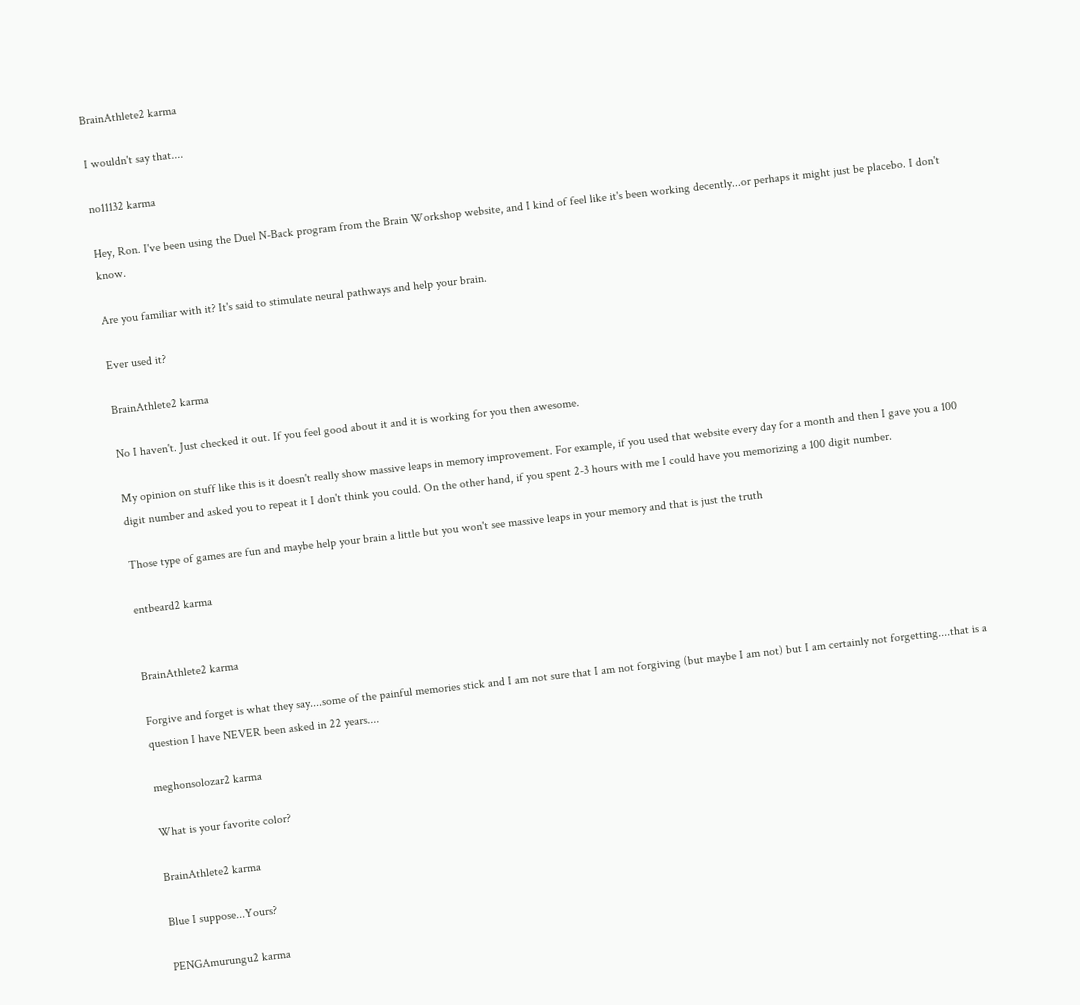BrainAthlete2 karma

I wouldn't say that....

no11132 karma

Hey, Ron. I've been using the Duel N-Back program from the Brain Workshop website, and I kind of feel like it's been working decently...or perhaps it might just be placebo. I don't know.

Are you familiar with it? It's said to stimulate neural pathways and help your brain.

Ever used it?

BrainAthlete2 karma

No I haven't. Just checked it out. If you feel good about it and it is working for you then awesome.

My opinion on stuff like this is it doesn't really show massive leaps in memory improvement. For example, if you used that website every day for a month and then I gave you a 100 digit number and asked you to repeat it I don't think you could. On the other hand, if you spent 2-3 hours with me I could have you memorizing a 100 digit number.

Those type of games are fun and maybe help your brain a little but you won't see massive leaps in your memory and that is just the truth

entbeard2 karma


BrainAthlete2 karma

Forgive and forget is what they say....some of the painful memories stick and I am not sure that I am not forgiving (but maybe I am not) but I am certainly not forgetting....that is a question I have NEVER been asked in 22 years....

meghonsolozar2 karma

What is your favorite color?

BrainAthlete2 karma

Blue I suppose...Yours?

PENGAmurungu2 karma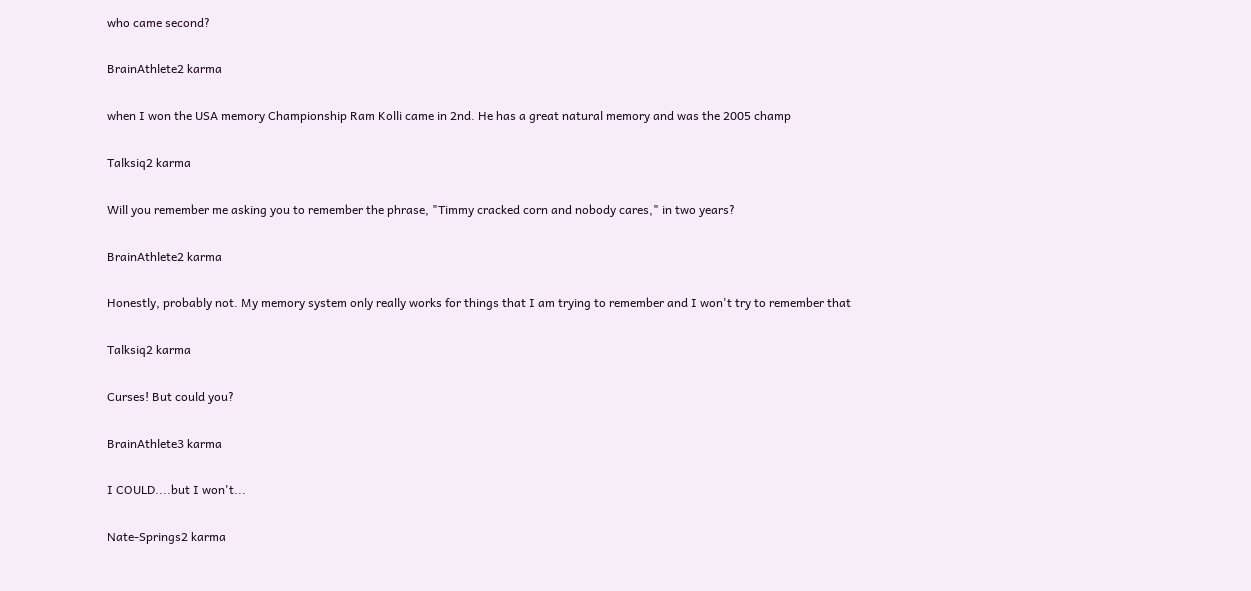who came second?

BrainAthlete2 karma

when I won the USA memory Championship Ram Kolli came in 2nd. He has a great natural memory and was the 2005 champ

Talksiq2 karma

Will you remember me asking you to remember the phrase, "Timmy cracked corn and nobody cares," in two years?

BrainAthlete2 karma

Honestly, probably not. My memory system only really works for things that I am trying to remember and I won't try to remember that

Talksiq2 karma

Curses! But could you?

BrainAthlete3 karma

I COULD....but I won't...

Nate-Springs2 karma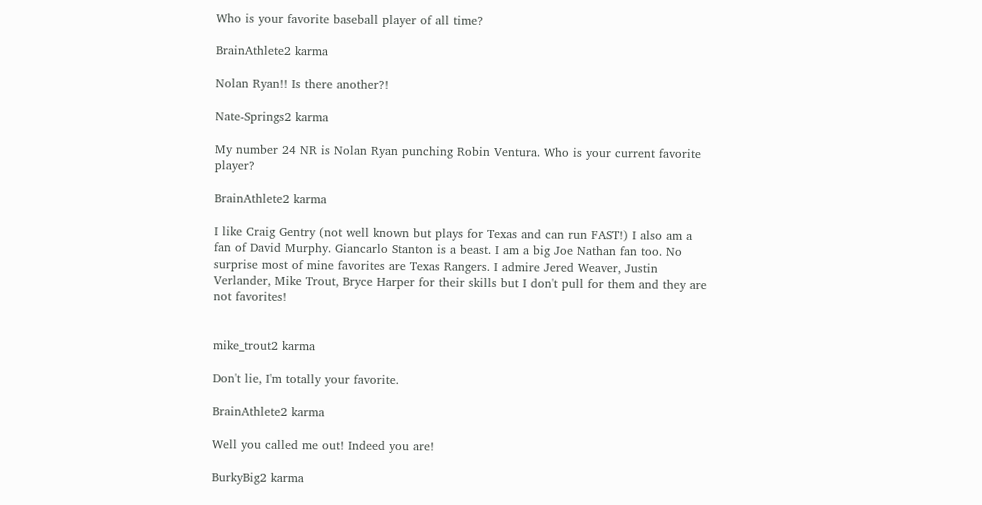Who is your favorite baseball player of all time?

BrainAthlete2 karma

Nolan Ryan!! Is there another?!

Nate-Springs2 karma

My number 24 NR is Nolan Ryan punching Robin Ventura. Who is your current favorite player?

BrainAthlete2 karma

I like Craig Gentry (not well known but plays for Texas and can run FAST!) I also am a fan of David Murphy. Giancarlo Stanton is a beast. I am a big Joe Nathan fan too. No surprise most of mine favorites are Texas Rangers. I admire Jered Weaver, Justin Verlander, Mike Trout, Bryce Harper for their skills but I don't pull for them and they are not favorites!


mike_trout2 karma

Don't lie, I'm totally your favorite.

BrainAthlete2 karma

Well you called me out! Indeed you are!

BurkyBig2 karma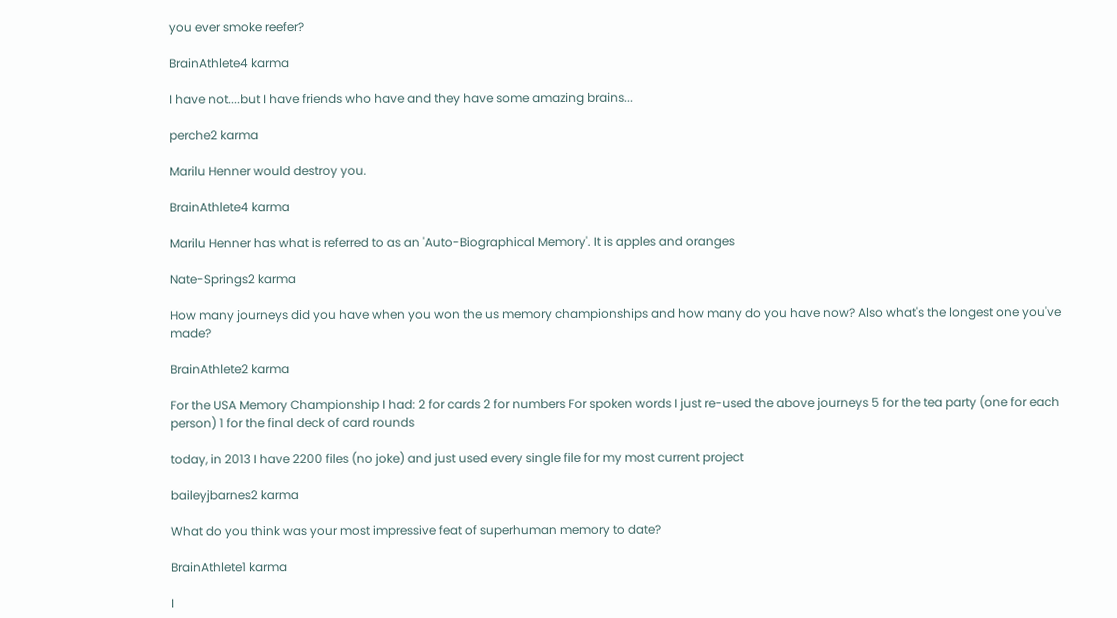you ever smoke reefer?

BrainAthlete4 karma

I have not....but I have friends who have and they have some amazing brains...

perche2 karma

Marilu Henner would destroy you.

BrainAthlete4 karma

Marilu Henner has what is referred to as an 'Auto-Biographical Memory'. It is apples and oranges

Nate-Springs2 karma

How many journeys did you have when you won the us memory championships and how many do you have now? Also what's the longest one you've made?

BrainAthlete2 karma

For the USA Memory Championship I had: 2 for cards 2 for numbers For spoken words I just re-used the above journeys 5 for the tea party (one for each person) 1 for the final deck of card rounds

today, in 2013 I have 2200 files (no joke) and just used every single file for my most current project

baileyjbarnes2 karma

What do you think was your most impressive feat of superhuman memory to date?

BrainAthlete1 karma

I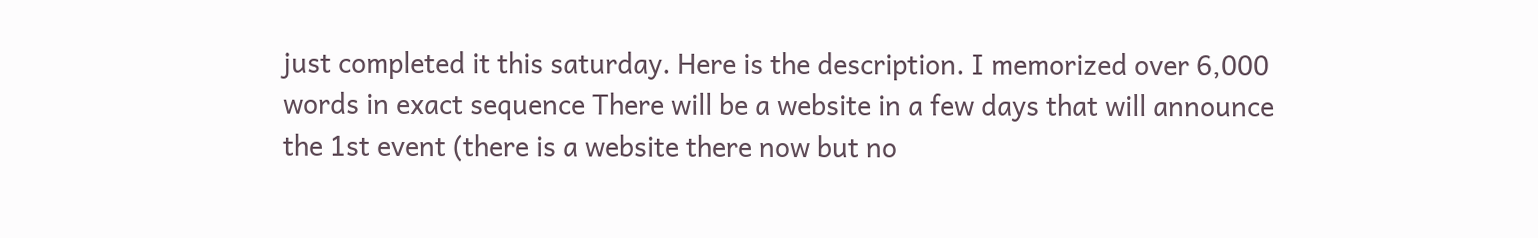just completed it this saturday. Here is the description. I memorized over 6,000 words in exact sequence There will be a website in a few days that will announce the 1st event (there is a website there now but no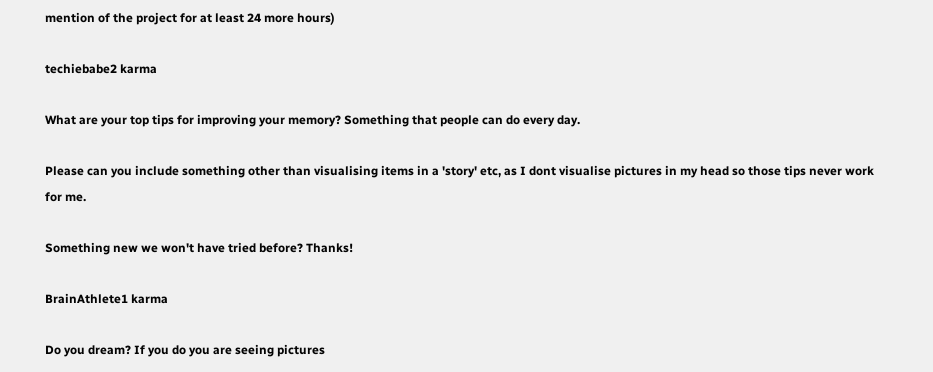mention of the project for at least 24 more hours)

techiebabe2 karma

What are your top tips for improving your memory? Something that people can do every day.

Please can you include something other than visualising items in a 'story' etc, as I dont visualise pictures in my head so those tips never work for me.

Something new we won't have tried before? Thanks!

BrainAthlete1 karma

Do you dream? If you do you are seeing pictures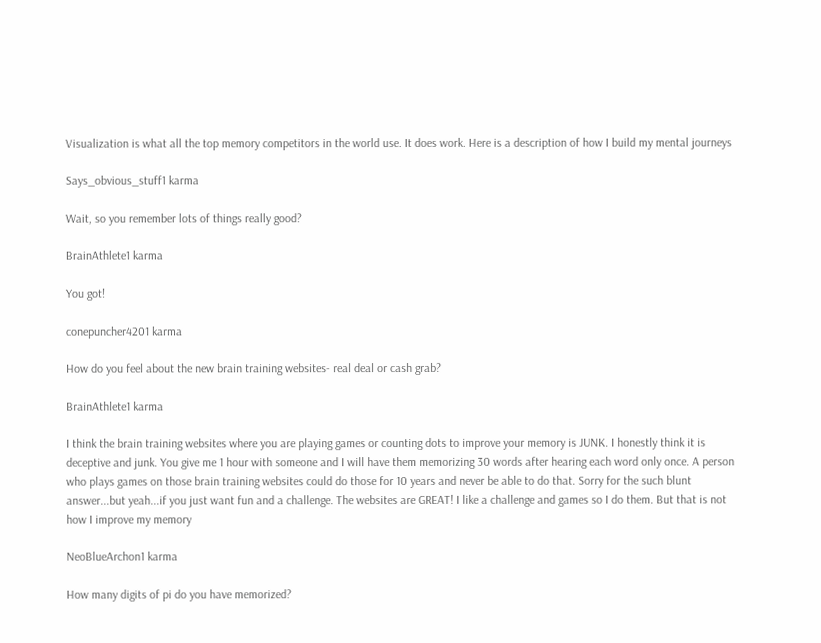Visualization is what all the top memory competitors in the world use. It does work. Here is a description of how I build my mental journeys

Says_obvious_stuff1 karma

Wait, so you remember lots of things really good?

BrainAthlete1 karma

You got!

conepuncher4201 karma

How do you feel about the new brain training websites- real deal or cash grab?

BrainAthlete1 karma

I think the brain training websites where you are playing games or counting dots to improve your memory is JUNK. I honestly think it is deceptive and junk. You give me 1 hour with someone and I will have them memorizing 30 words after hearing each word only once. A person who plays games on those brain training websites could do those for 10 years and never be able to do that. Sorry for the such blunt answer...but yeah...if you just want fun and a challenge. The websites are GREAT! I like a challenge and games so I do them. But that is not how I improve my memory

NeoBlueArchon1 karma

How many digits of pi do you have memorized?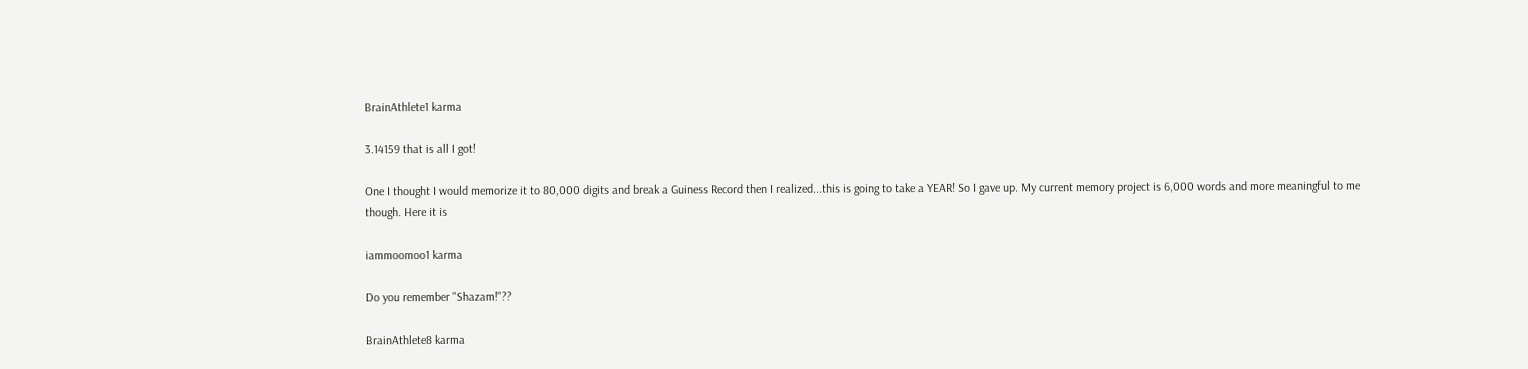BrainAthlete1 karma

3.14159 that is all I got!

One I thought I would memorize it to 80,000 digits and break a Guiness Record then I realized...this is going to take a YEAR! So I gave up. My current memory project is 6,000 words and more meaningful to me though. Here it is

iammoomoo1 karma

Do you remember "Shazam!"??

BrainAthlete8 karma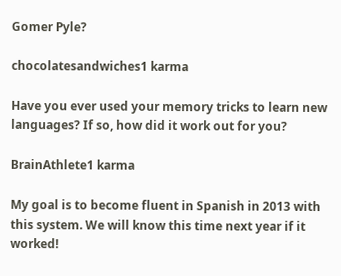Gomer Pyle?

chocolatesandwiches1 karma

Have you ever used your memory tricks to learn new languages? If so, how did it work out for you?

BrainAthlete1 karma

My goal is to become fluent in Spanish in 2013 with this system. We will know this time next year if it worked!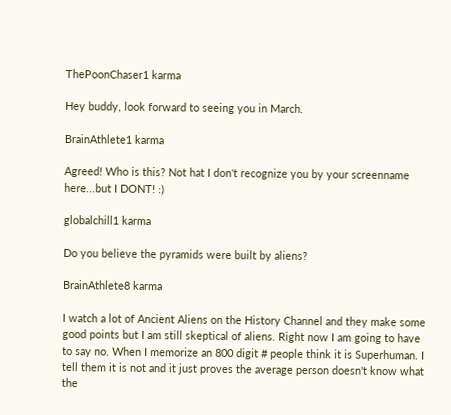ThePoonChaser1 karma

Hey buddy, look forward to seeing you in March.

BrainAthlete1 karma

Agreed! Who is this? Not hat I don't recognize you by your screenname here...but I DONT! :)

globalchill1 karma

Do you believe the pyramids were built by aliens?

BrainAthlete8 karma

I watch a lot of Ancient Aliens on the History Channel and they make some good points but I am still skeptical of aliens. Right now I am going to have to say no. When I memorize an 800 digit # people think it is Superhuman. I tell them it is not and it just proves the average person doesn't know what the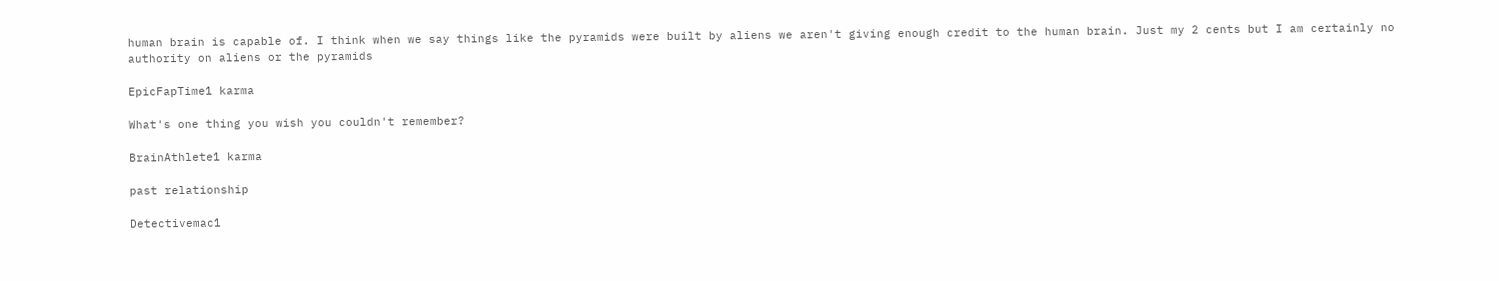human brain is capable of. I think when we say things like the pyramids were built by aliens we aren't giving enough credit to the human brain. Just my 2 cents but I am certainly no authority on aliens or the pyramids

EpicFapTime1 karma

What's one thing you wish you couldn't remember?

BrainAthlete1 karma

past relationship

Detectivemac1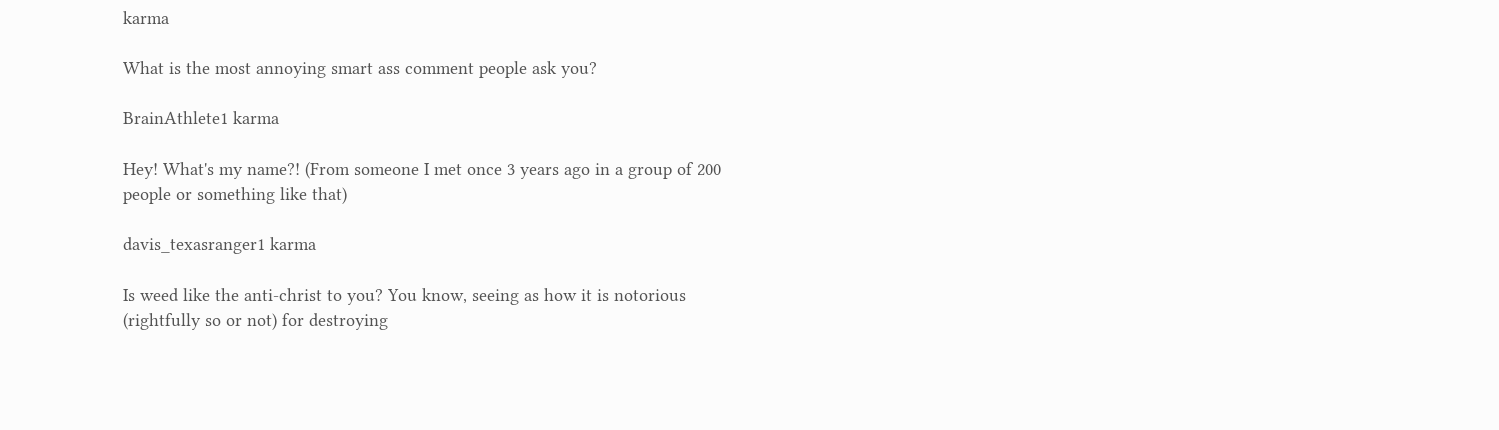karma

What is the most annoying smart ass comment people ask you?

BrainAthlete1 karma

Hey! What's my name?! (From someone I met once 3 years ago in a group of 200 people or something like that)

davis_texasranger1 karma

Is weed like the anti-christ to you? You know, seeing as how it is notorious (rightfully so or not) for destroying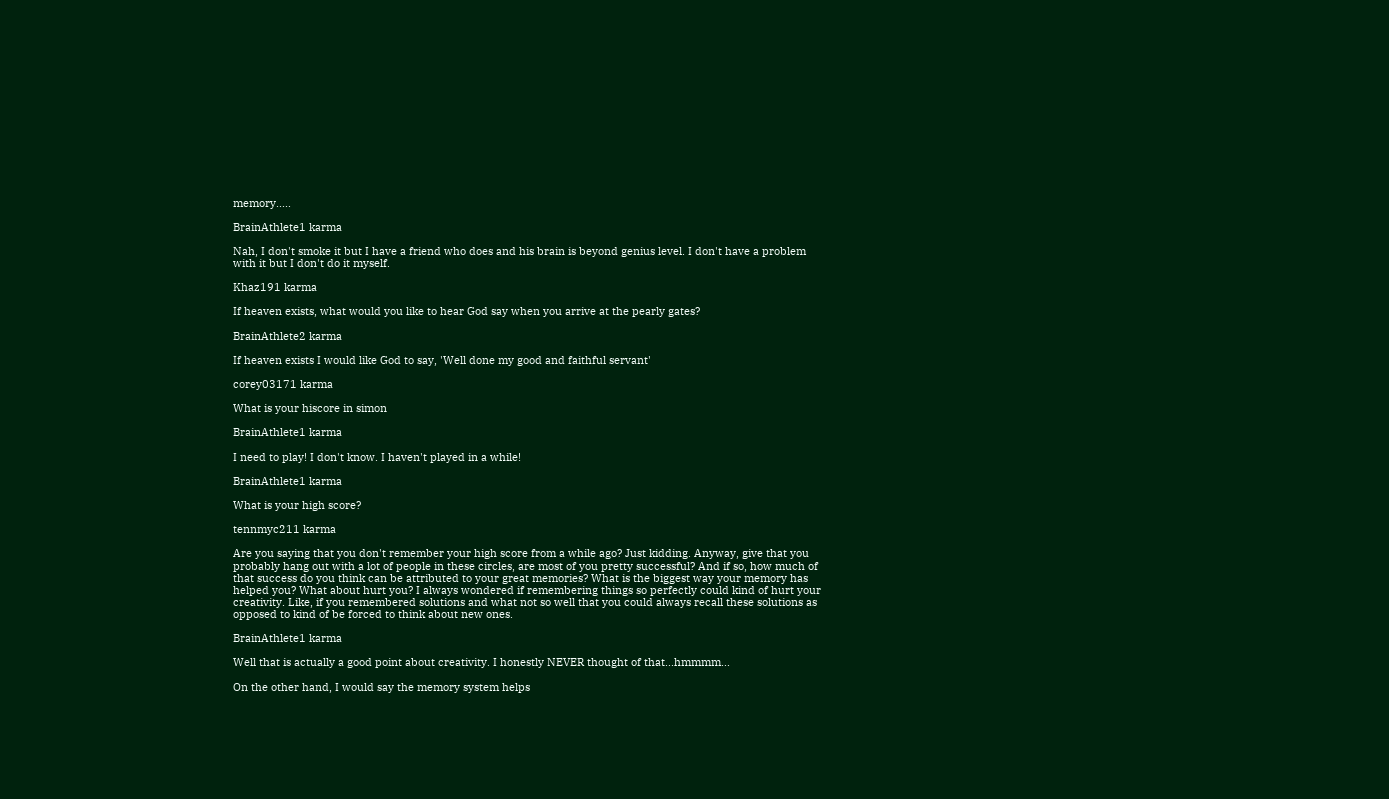memory.....

BrainAthlete1 karma

Nah, I don't smoke it but I have a friend who does and his brain is beyond genius level. I don't have a problem with it but I don't do it myself.

Khaz191 karma

If heaven exists, what would you like to hear God say when you arrive at the pearly gates?

BrainAthlete2 karma

If heaven exists I would like God to say, 'Well done my good and faithful servant'

corey03171 karma

What is your hiscore in simon

BrainAthlete1 karma

I need to play! I don't know. I haven't played in a while!

BrainAthlete1 karma

What is your high score?

tennmyc211 karma

Are you saying that you don't remember your high score from a while ago? Just kidding. Anyway, give that you probably hang out with a lot of people in these circles, are most of you pretty successful? And if so, how much of that success do you think can be attributed to your great memories? What is the biggest way your memory has helped you? What about hurt you? I always wondered if remembering things so perfectly could kind of hurt your creativity. Like, if you remembered solutions and what not so well that you could always recall these solutions as opposed to kind of be forced to think about new ones.

BrainAthlete1 karma

Well that is actually a good point about creativity. I honestly NEVER thought of that...hmmmm...

On the other hand, I would say the memory system helps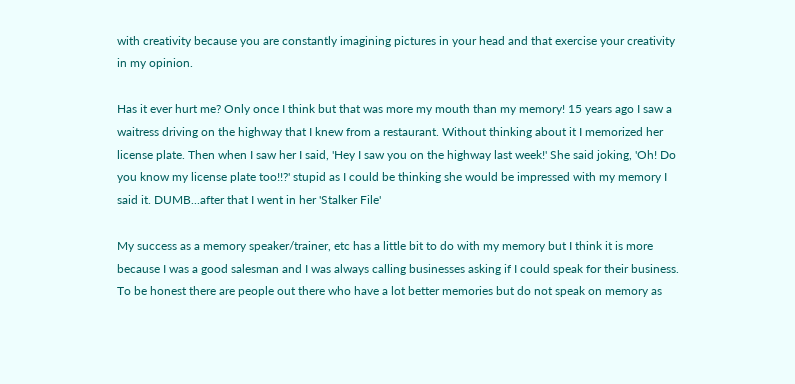with creativity because you are constantly imagining pictures in your head and that exercise your creativity in my opinion.

Has it ever hurt me? Only once I think but that was more my mouth than my memory! 15 years ago I saw a waitress driving on the highway that I knew from a restaurant. Without thinking about it I memorized her license plate. Then when I saw her I said, 'Hey I saw you on the highway last week!' She said joking, 'Oh! Do you know my license plate too!!?' stupid as I could be thinking she would be impressed with my memory I said it. DUMB...after that I went in her 'Stalker File'

My success as a memory speaker/trainer, etc has a little bit to do with my memory but I think it is more because I was a good salesman and I was always calling businesses asking if I could speak for their business. To be honest there are people out there who have a lot better memories but do not speak on memory as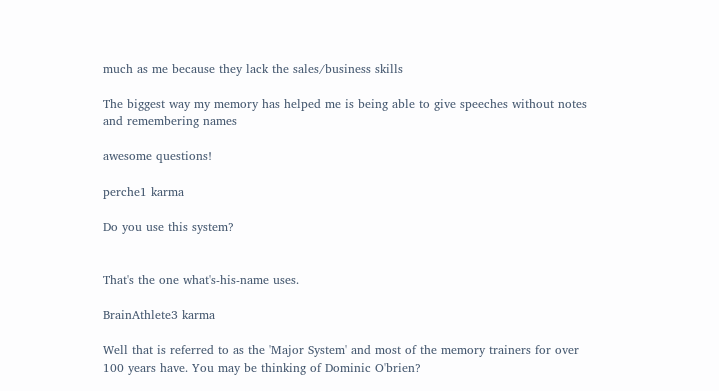much as me because they lack the sales/business skills

The biggest way my memory has helped me is being able to give speeches without notes and remembering names

awesome questions!

perche1 karma

Do you use this system?


That's the one what's-his-name uses.

BrainAthlete3 karma

Well that is referred to as the 'Major System' and most of the memory trainers for over 100 years have. You may be thinking of Dominic O'brien?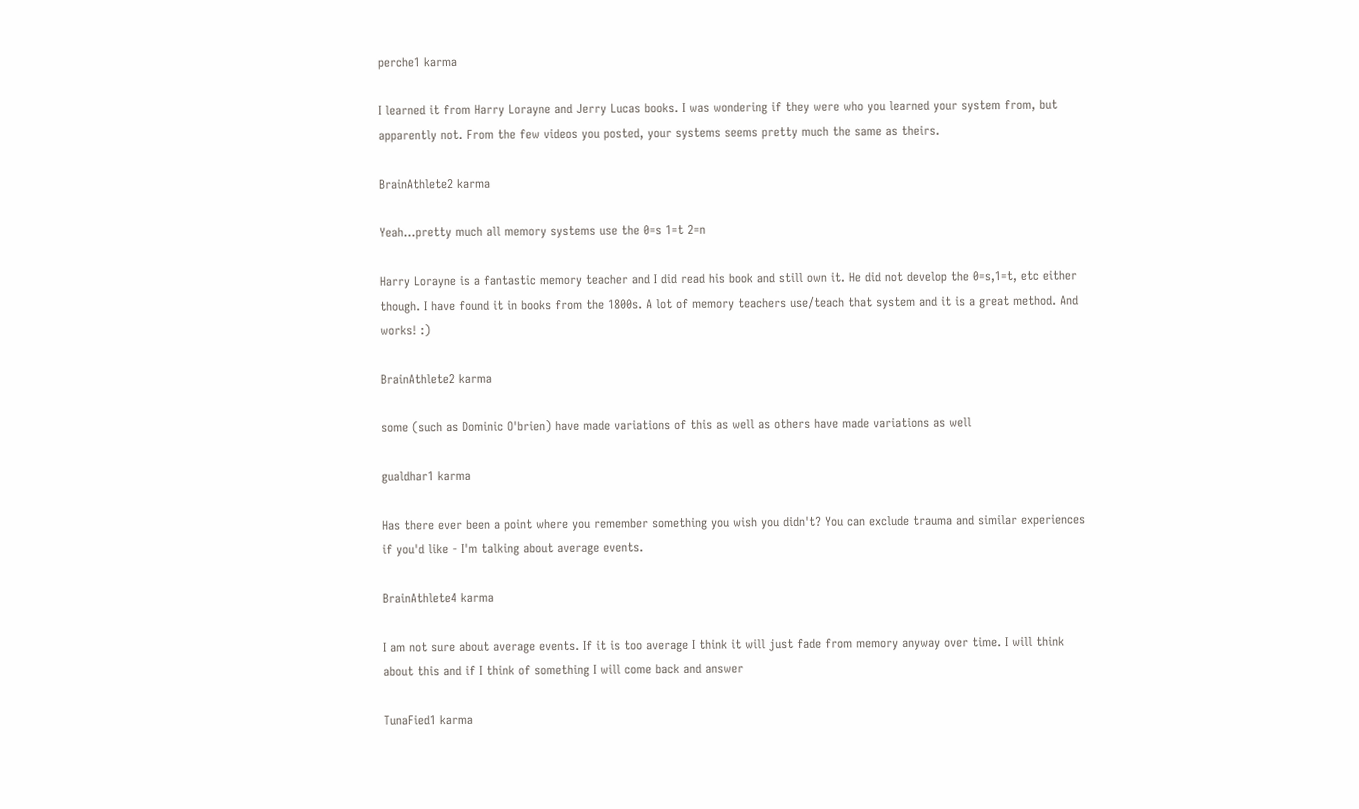perche1 karma

I learned it from Harry Lorayne and Jerry Lucas books. I was wondering if they were who you learned your system from, but apparently not. From the few videos you posted, your systems seems pretty much the same as theirs.

BrainAthlete2 karma

Yeah...pretty much all memory systems use the 0=s 1=t 2=n

Harry Lorayne is a fantastic memory teacher and I did read his book and still own it. He did not develop the 0=s,1=t, etc either though. I have found it in books from the 1800s. A lot of memory teachers use/teach that system and it is a great method. And works! :)

BrainAthlete2 karma

some (such as Dominic O'brien) have made variations of this as well as others have made variations as well

gualdhar1 karma

Has there ever been a point where you remember something you wish you didn't? You can exclude trauma and similar experiences if you'd like - I'm talking about average events.

BrainAthlete4 karma

I am not sure about average events. If it is too average I think it will just fade from memory anyway over time. I will think about this and if I think of something I will come back and answer

TunaFied1 karma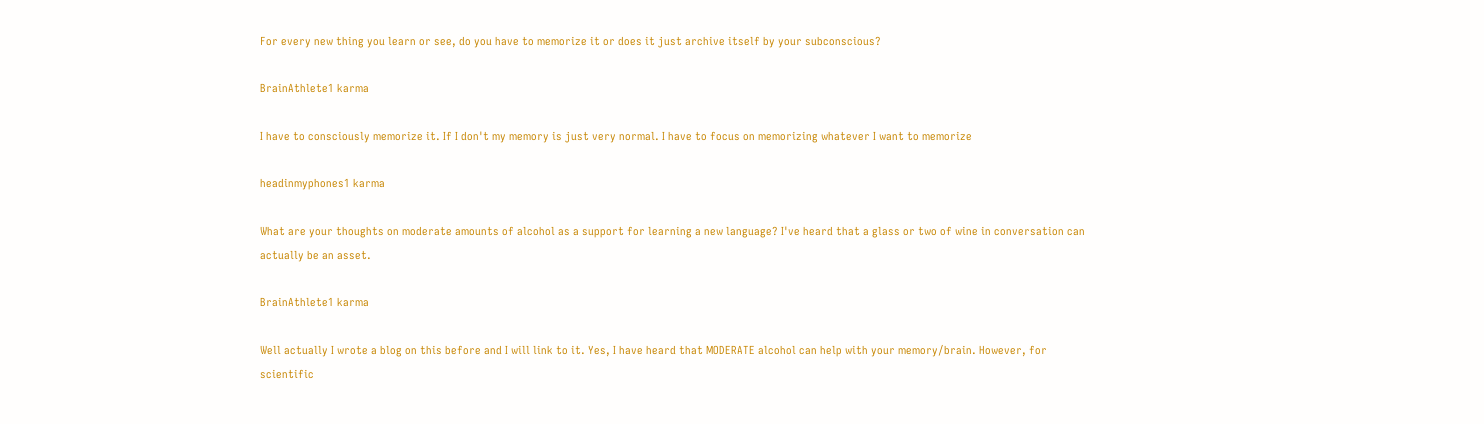For every new thing you learn or see, do you have to memorize it or does it just archive itself by your subconscious?

BrainAthlete1 karma

I have to consciously memorize it. If I don't my memory is just very normal. I have to focus on memorizing whatever I want to memorize

headinmyphones1 karma

What are your thoughts on moderate amounts of alcohol as a support for learning a new language? I've heard that a glass or two of wine in conversation can actually be an asset.

BrainAthlete1 karma

Well actually I wrote a blog on this before and I will link to it. Yes, I have heard that MODERATE alcohol can help with your memory/brain. However, for scientific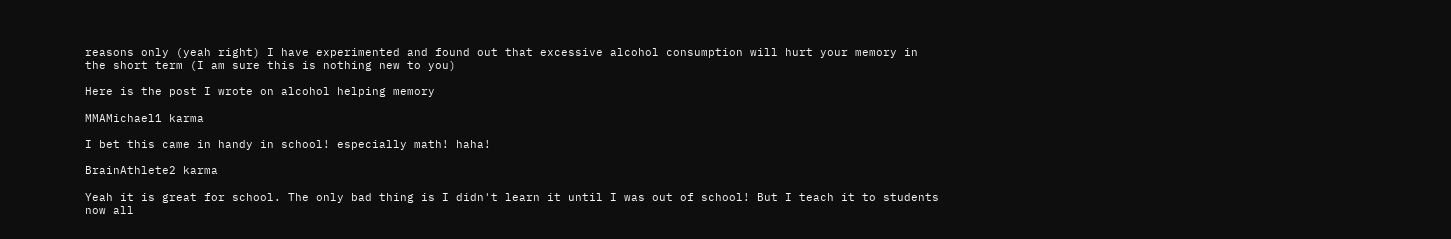reasons only (yeah right) I have experimented and found out that excessive alcohol consumption will hurt your memory in the short term (I am sure this is nothing new to you)

Here is the post I wrote on alcohol helping memory

MMAMichael1 karma

I bet this came in handy in school! especially math! haha!

BrainAthlete2 karma

Yeah it is great for school. The only bad thing is I didn't learn it until I was out of school! But I teach it to students now all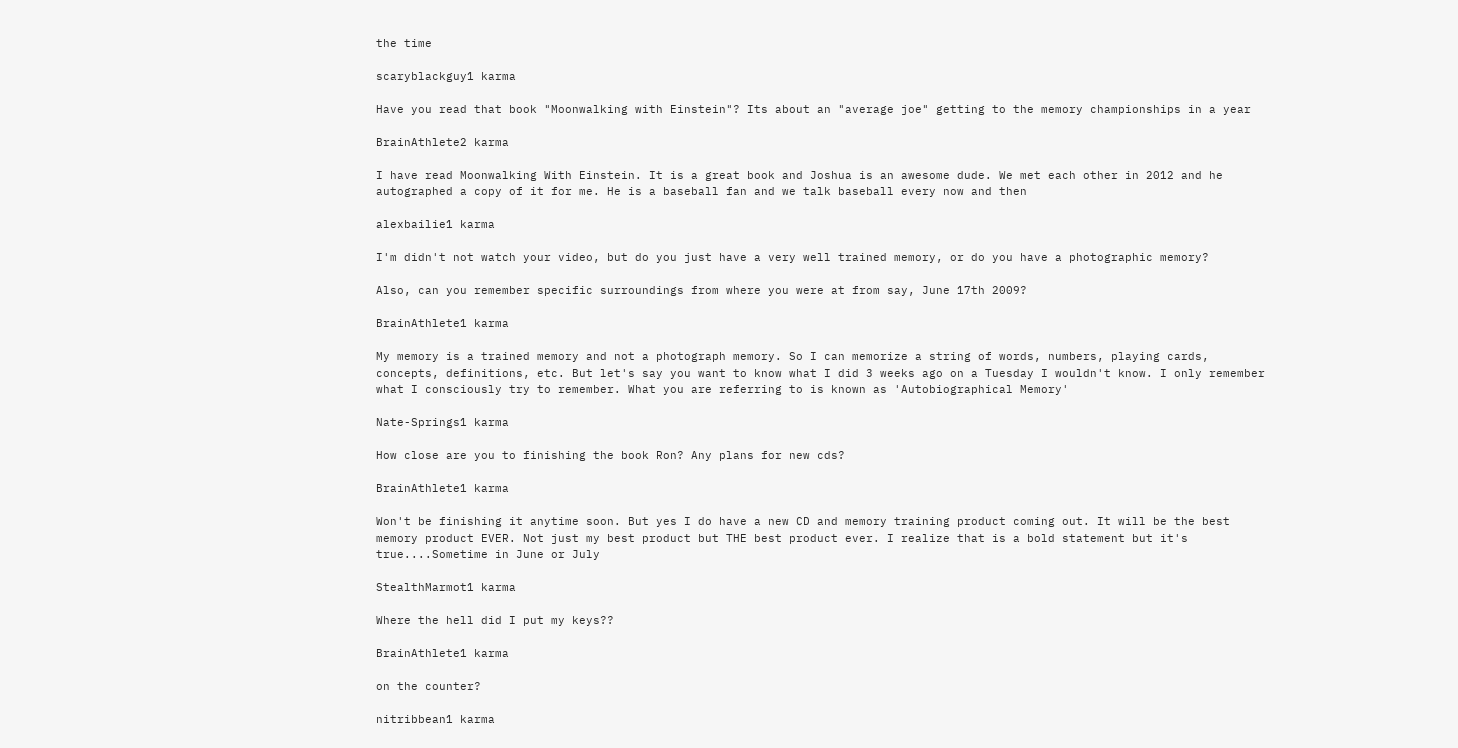the time

scaryblackguy1 karma

Have you read that book "Moonwalking with Einstein"? Its about an "average joe" getting to the memory championships in a year

BrainAthlete2 karma

I have read Moonwalking With Einstein. It is a great book and Joshua is an awesome dude. We met each other in 2012 and he autographed a copy of it for me. He is a baseball fan and we talk baseball every now and then

alexbailie1 karma

I'm didn't not watch your video, but do you just have a very well trained memory, or do you have a photographic memory?

Also, can you remember specific surroundings from where you were at from say, June 17th 2009?

BrainAthlete1 karma

My memory is a trained memory and not a photograph memory. So I can memorize a string of words, numbers, playing cards, concepts, definitions, etc. But let's say you want to know what I did 3 weeks ago on a Tuesday I wouldn't know. I only remember what I consciously try to remember. What you are referring to is known as 'Autobiographical Memory'

Nate-Springs1 karma

How close are you to finishing the book Ron? Any plans for new cds?

BrainAthlete1 karma

Won't be finishing it anytime soon. But yes I do have a new CD and memory training product coming out. It will be the best memory product EVER. Not just my best product but THE best product ever. I realize that is a bold statement but it's true....Sometime in June or July

StealthMarmot1 karma

Where the hell did I put my keys??

BrainAthlete1 karma

on the counter?

nitribbean1 karma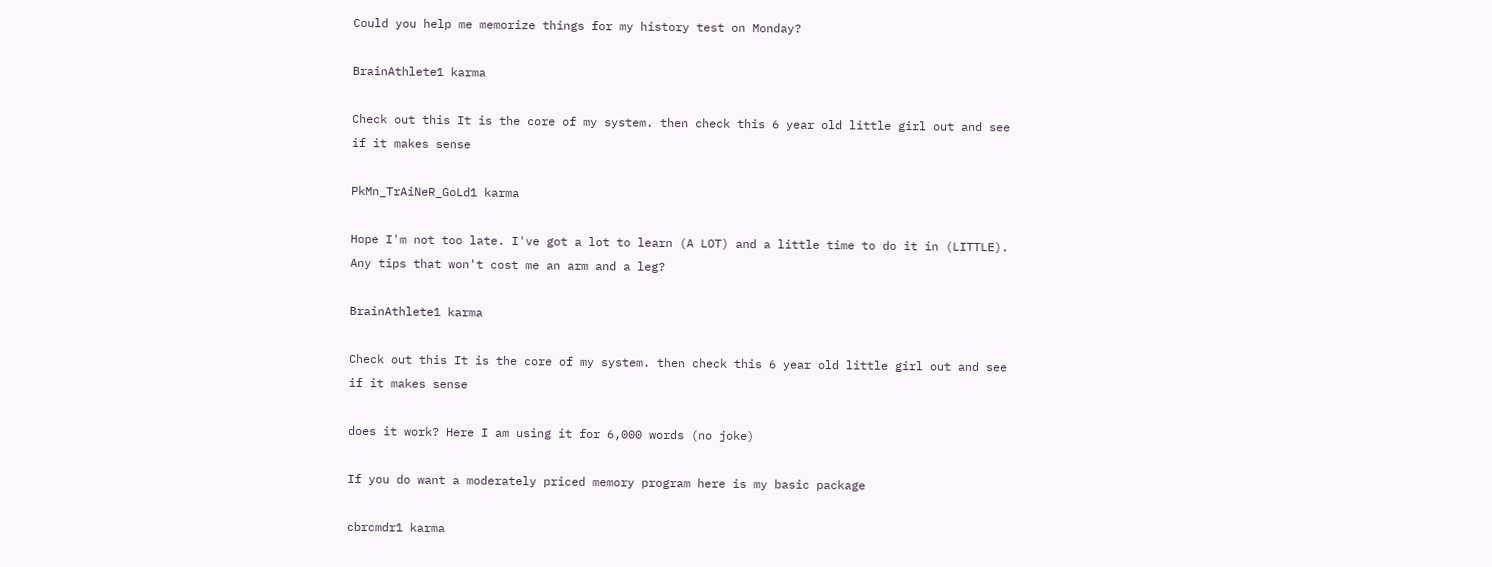Could you help me memorize things for my history test on Monday?

BrainAthlete1 karma

Check out this It is the core of my system. then check this 6 year old little girl out and see if it makes sense

PkMn_TrAiNeR_GoLd1 karma

Hope I'm not too late. I've got a lot to learn (A LOT) and a little time to do it in (LITTLE). Any tips that won't cost me an arm and a leg?

BrainAthlete1 karma

Check out this It is the core of my system. then check this 6 year old little girl out and see if it makes sense

does it work? Here I am using it for 6,000 words (no joke)

If you do want a moderately priced memory program here is my basic package

cbrcmdr1 karma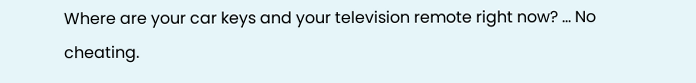Where are your car keys and your television remote right now? ... No cheating.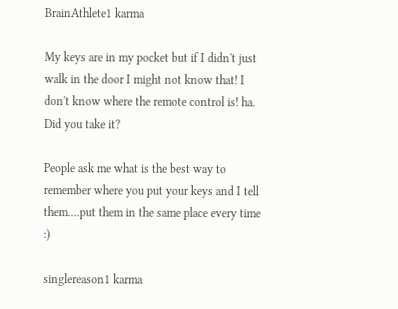BrainAthlete1 karma

My keys are in my pocket but if I didn't just walk in the door I might not know that! I don't know where the remote control is! ha. Did you take it?

People ask me what is the best way to remember where you put your keys and I tell them....put them in the same place every time :)

singlereason1 karma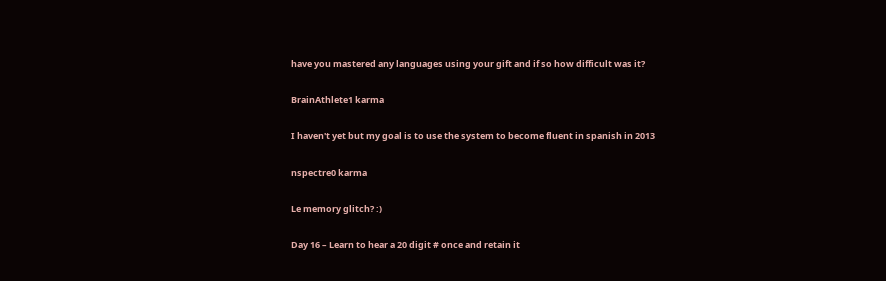have you mastered any languages using your gift and if so how difficult was it?

BrainAthlete1 karma

I haven't yet but my goal is to use the system to become fluent in spanish in 2013

nspectre0 karma

Le memory glitch? :)

Day 16 – Learn to hear a 20 digit # once and retain it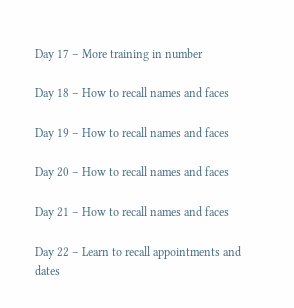Day 17 – More training in number

Day 18 – How to recall names and faces

Day 19 – How to recall names and faces

Day 20 – How to recall names and faces

Day 21 – How to recall names and faces

Day 22 – Learn to recall appointments and dates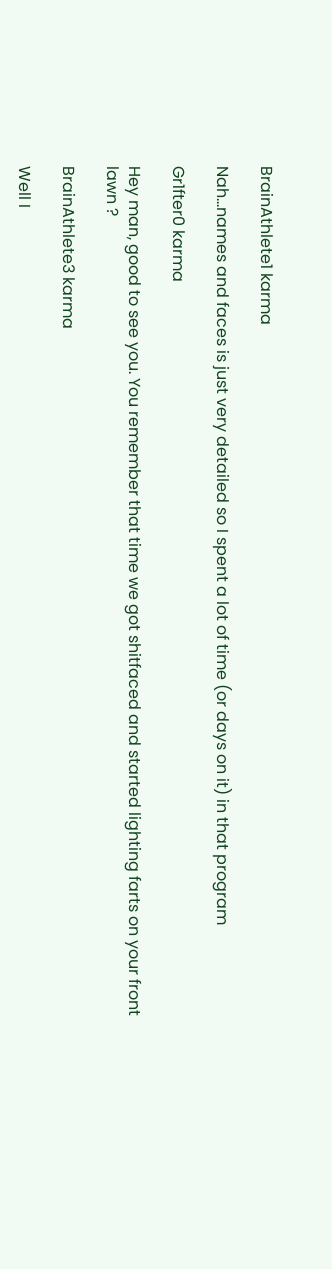BrainAthlete1 karma

Nah...names and faces is just very detailed so I spent a lot of time (or days on it) in that program

Gr1fter0 karma

Hey man, good to see you. You remember that time we got shitfaced and started lighting farts on your front lawn ?

BrainAthlete3 karma

Well I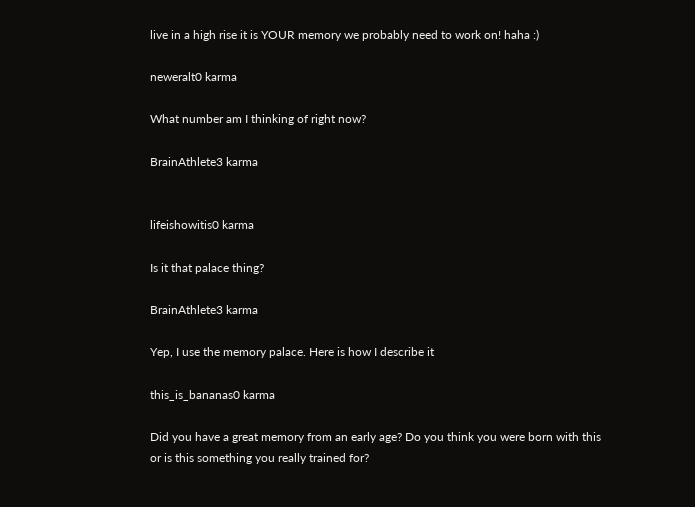live in a high rise it is YOUR memory we probably need to work on! haha :)

neweralt0 karma

What number am I thinking of right now?

BrainAthlete3 karma


lifeishowitis0 karma

Is it that palace thing?

BrainAthlete3 karma

Yep, I use the memory palace. Here is how I describe it

this_is_bananas0 karma

Did you have a great memory from an early age? Do you think you were born with this or is this something you really trained for?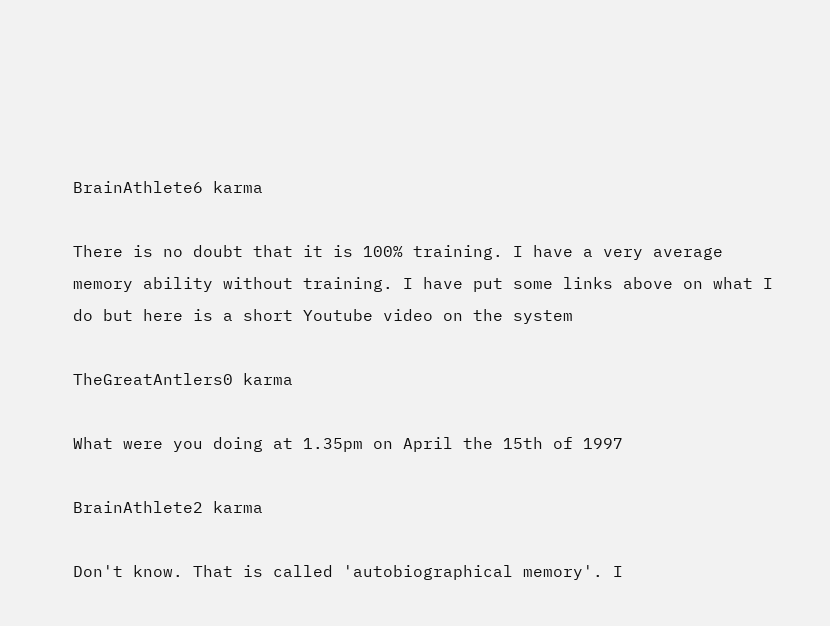BrainAthlete6 karma

There is no doubt that it is 100% training. I have a very average memory ability without training. I have put some links above on what I do but here is a short Youtube video on the system

TheGreatAntlers0 karma

What were you doing at 1.35pm on April the 15th of 1997

BrainAthlete2 karma

Don't know. That is called 'autobiographical memory'. I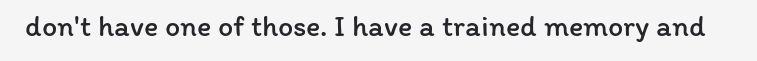don't have one of those. I have a trained memory and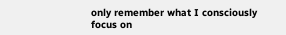only remember what I consciously focus on